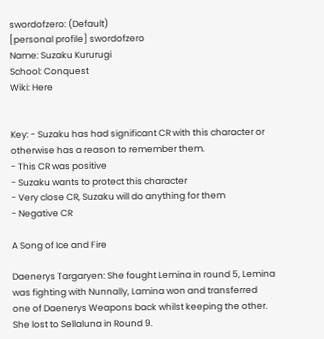swordofzero: (Default)
[personal profile] swordofzero
Name: Suzaku Kururugi
School: Conquest
Wiki: Here


Key: - Suzaku has had significant CR with this character or otherwise has a reason to remember them.
- This CR was positive
- Suzaku wants to protect this character
- Very close CR, Suzaku will do anything for them
- Negative CR

A Song of Ice and Fire

Daenerys Targaryen: She fought Lemina in round 5, Lemina was fighting with Nunnally, Lamina won and transferred one of Daenerys Weapons back whilst keeping the other. She lost to Sellaluna in Round 9.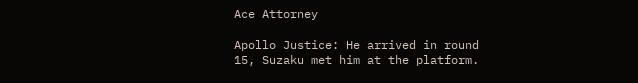Ace Attorney

Apollo Justice: He arrived in round 15, Suzaku met him at the platform.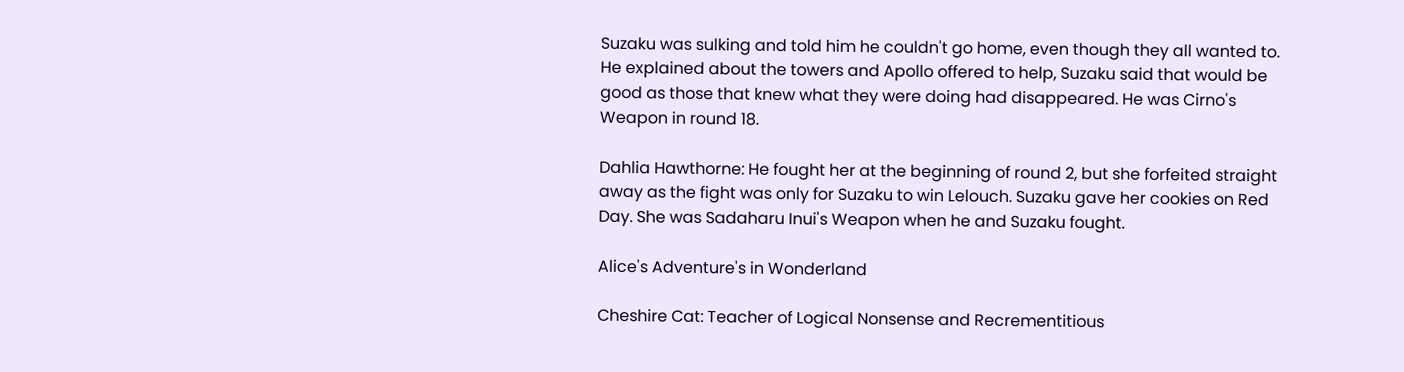Suzaku was sulking and told him he couldn't go home, even though they all wanted to. He explained about the towers and Apollo offered to help, Suzaku said that would be good as those that knew what they were doing had disappeared. He was Cirno's Weapon in round 18.

Dahlia Hawthorne: He fought her at the beginning of round 2, but she forfeited straight away as the fight was only for Suzaku to win Lelouch. Suzaku gave her cookies on Red Day. She was Sadaharu Inui's Weapon when he and Suzaku fought.

Alice's Adventure's in Wonderland

Cheshire Cat: Teacher of Logical Nonsense and Recrementitious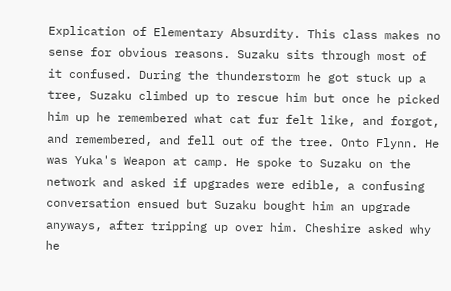Explication of Elementary Absurdity. This class makes no sense for obvious reasons. Suzaku sits through most of it confused. During the thunderstorm he got stuck up a tree, Suzaku climbed up to rescue him but once he picked him up he remembered what cat fur felt like, and forgot, and remembered, and fell out of the tree. Onto Flynn. He was Yuka's Weapon at camp. He spoke to Suzaku on the network and asked if upgrades were edible, a confusing conversation ensued but Suzaku bought him an upgrade anyways, after tripping up over him. Cheshire asked why he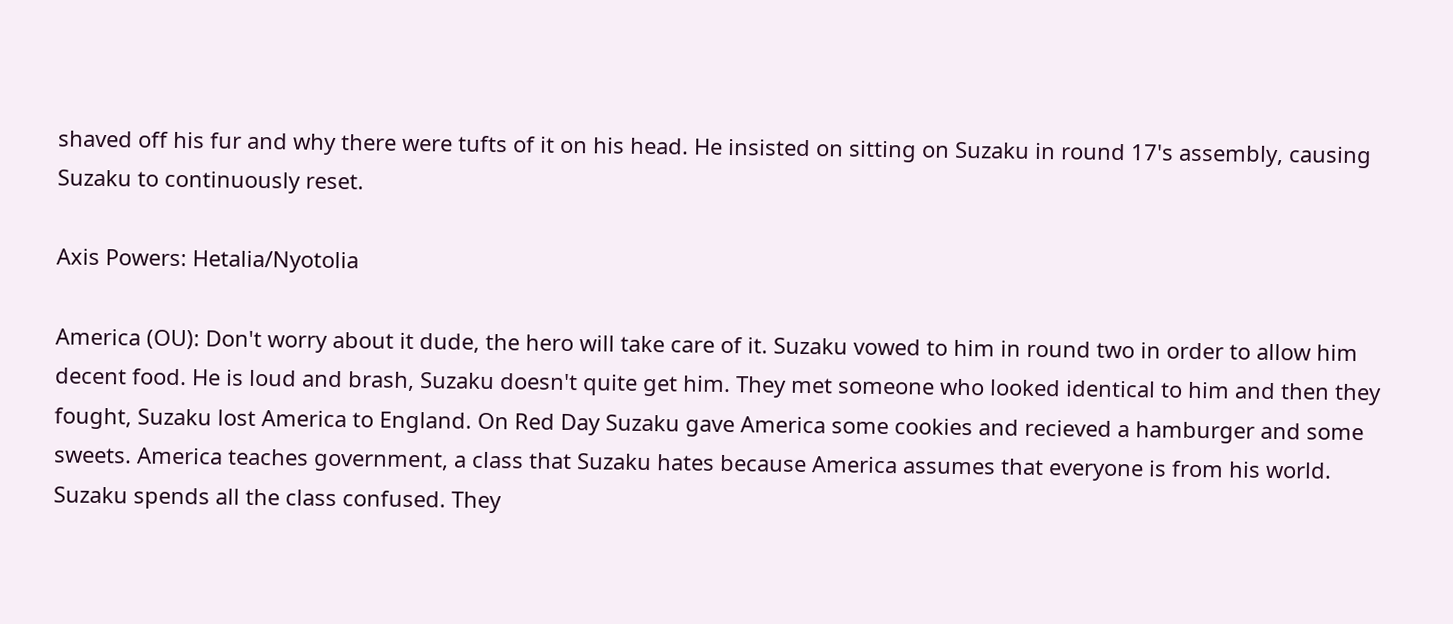shaved off his fur and why there were tufts of it on his head. He insisted on sitting on Suzaku in round 17's assembly, causing Suzaku to continuously reset.

Axis Powers: Hetalia/Nyotolia

America (OU): Don't worry about it dude, the hero will take care of it. Suzaku vowed to him in round two in order to allow him decent food. He is loud and brash, Suzaku doesn't quite get him. They met someone who looked identical to him and then they fought, Suzaku lost America to England. On Red Day Suzaku gave America some cookies and recieved a hamburger and some sweets. America teaches government, a class that Suzaku hates because America assumes that everyone is from his world. Suzaku spends all the class confused. They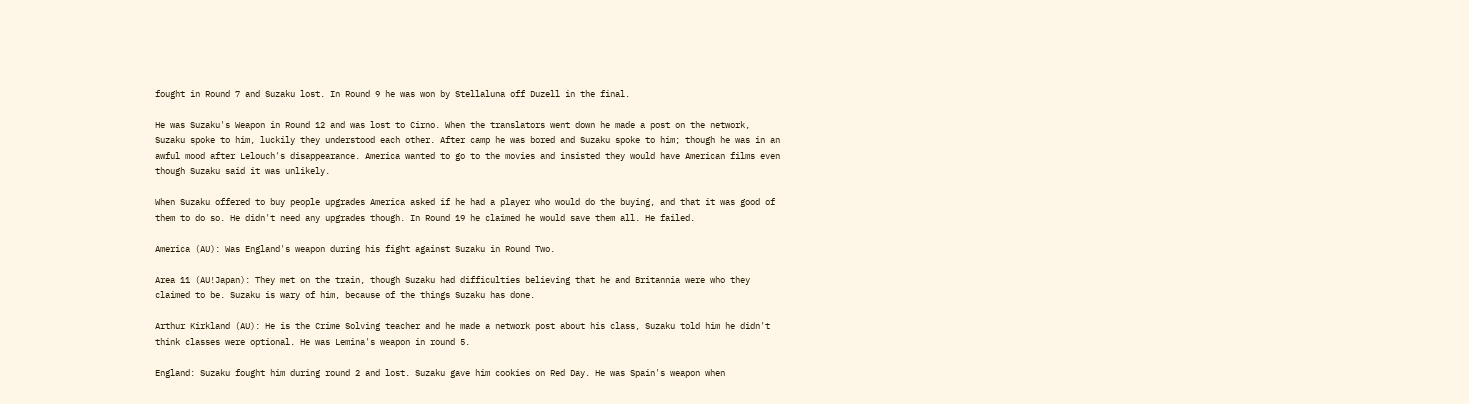fought in Round 7 and Suzaku lost. In Round 9 he was won by Stellaluna off Duzell in the final.

He was Suzaku's Weapon in Round 12 and was lost to Cirno. When the translators went down he made a post on the network, Suzaku spoke to him, luckily they understood each other. After camp he was bored and Suzaku spoke to him; though he was in an awful mood after Lelouch's disappearance. America wanted to go to the movies and insisted they would have American films even though Suzaku said it was unlikely.

When Suzaku offered to buy people upgrades America asked if he had a player who would do the buying, and that it was good of them to do so. He didn't need any upgrades though. In Round 19 he claimed he would save them all. He failed.

America (AU): Was England's weapon during his fight against Suzaku in Round Two.

Area 11 (AU!Japan): They met on the train, though Suzaku had difficulties believing that he and Britannia were who they claimed to be. Suzaku is wary of him, because of the things Suzaku has done.

Arthur Kirkland (AU): He is the Crime Solving teacher and he made a network post about his class, Suzaku told him he didn't think classes were optional. He was Lemina's weapon in round 5.

England: Suzaku fought him during round 2 and lost. Suzaku gave him cookies on Red Day. He was Spain's weapon when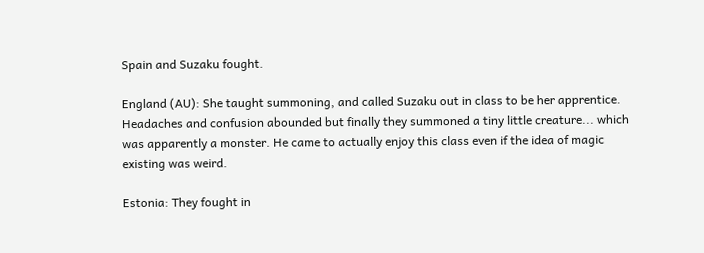Spain and Suzaku fought.

England (AU): She taught summoning, and called Suzaku out in class to be her apprentice. Headaches and confusion abounded but finally they summoned a tiny little creature... which was apparently a monster. He came to actually enjoy this class even if the idea of magic existing was weird.

Estonia: They fought in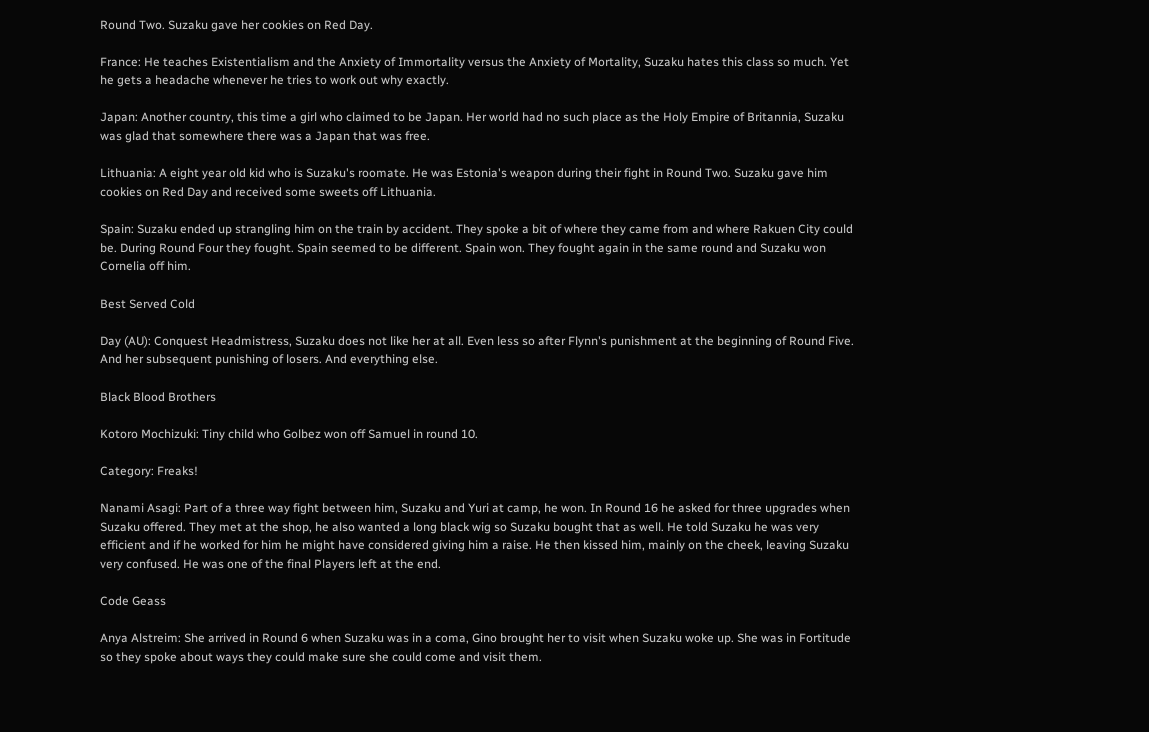Round Two. Suzaku gave her cookies on Red Day.

France: He teaches Existentialism and the Anxiety of Immortality versus the Anxiety of Mortality, Suzaku hates this class so much. Yet he gets a headache whenever he tries to work out why exactly.

Japan: Another country, this time a girl who claimed to be Japan. Her world had no such place as the Holy Empire of Britannia, Suzaku was glad that somewhere there was a Japan that was free.

Lithuania: A eight year old kid who is Suzaku's roomate. He was Estonia's weapon during their fight in Round Two. Suzaku gave him cookies on Red Day and received some sweets off Lithuania.

Spain: Suzaku ended up strangling him on the train by accident. They spoke a bit of where they came from and where Rakuen City could be. During Round Four they fought. Spain seemed to be different. Spain won. They fought again in the same round and Suzaku won Cornelia off him.

Best Served Cold

Day (AU): Conquest Headmistress, Suzaku does not like her at all. Even less so after Flynn's punishment at the beginning of Round Five. And her subsequent punishing of losers. And everything else.

Black Blood Brothers

Kotoro Mochizuki: Tiny child who Golbez won off Samuel in round 10.

Category: Freaks!

Nanami Asagi: Part of a three way fight between him, Suzaku and Yuri at camp, he won. In Round 16 he asked for three upgrades when Suzaku offered. They met at the shop, he also wanted a long black wig so Suzaku bought that as well. He told Suzaku he was very efficient and if he worked for him he might have considered giving him a raise. He then kissed him, mainly on the cheek, leaving Suzaku very confused. He was one of the final Players left at the end.

Code Geass

Anya Alstreim: She arrived in Round 6 when Suzaku was in a coma, Gino brought her to visit when Suzaku woke up. She was in Fortitude so they spoke about ways they could make sure she could come and visit them.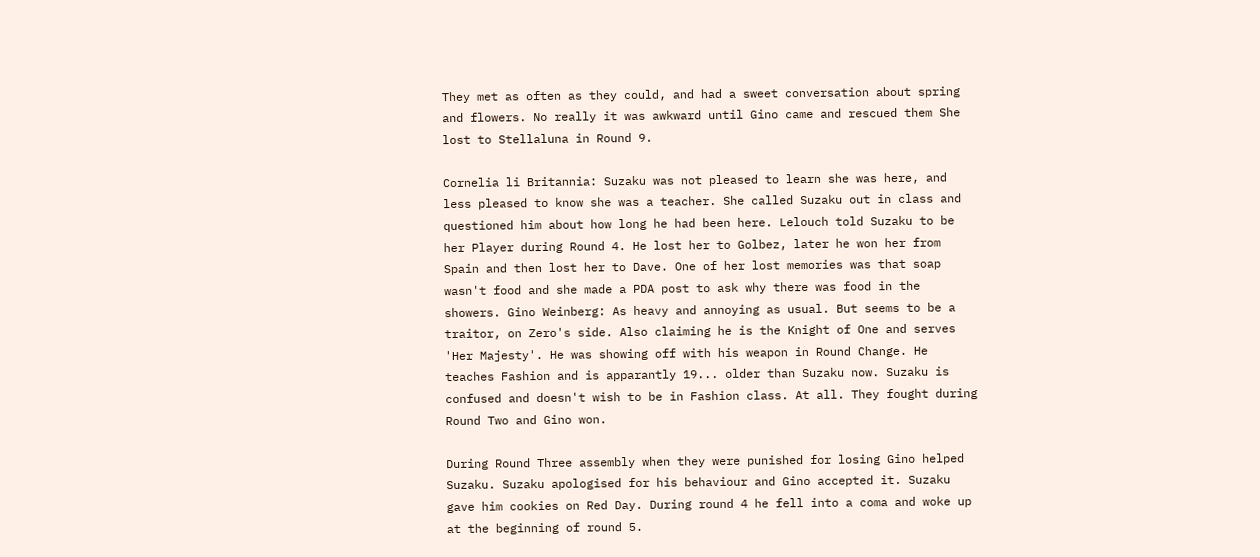They met as often as they could, and had a sweet conversation about spring and flowers. No really it was awkward until Gino came and rescued them She lost to Stellaluna in Round 9.

Cornelia li Britannia: Suzaku was not pleased to learn she was here, and less pleased to know she was a teacher. She called Suzaku out in class and questioned him about how long he had been here. Lelouch told Suzaku to be her Player during Round 4. He lost her to Golbez, later he won her from Spain and then lost her to Dave. One of her lost memories was that soap wasn't food and she made a PDA post to ask why there was food in the showers. Gino Weinberg: As heavy and annoying as usual. But seems to be a traitor, on Zero's side. Also claiming he is the Knight of One and serves 'Her Majesty'. He was showing off with his weapon in Round Change. He teaches Fashion and is apparantly 19... older than Suzaku now. Suzaku is confused and doesn't wish to be in Fashion class. At all. They fought during Round Two and Gino won.

During Round Three assembly when they were punished for losing Gino helped Suzaku. Suzaku apologised for his behaviour and Gino accepted it. Suzaku gave him cookies on Red Day. During round 4 he fell into a coma and woke up at the beginning of round 5.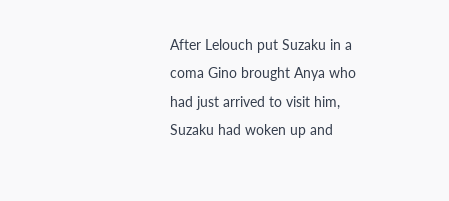After Lelouch put Suzaku in a coma Gino brought Anya who had just arrived to visit him, Suzaku had woken up and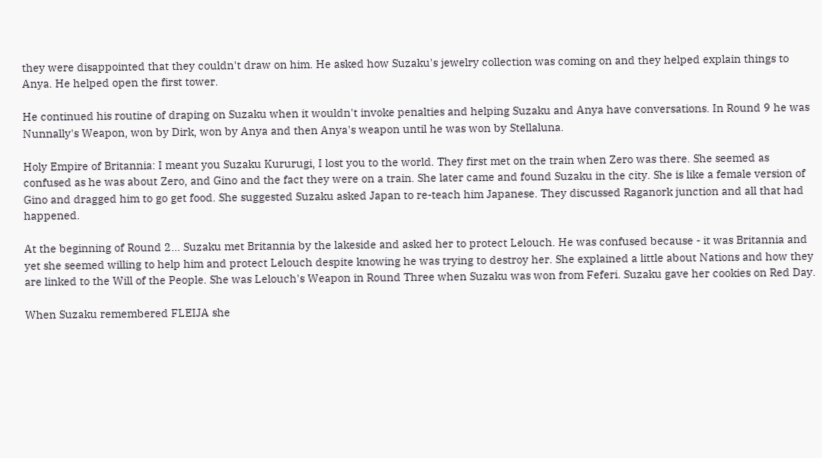they were disappointed that they couldn't draw on him. He asked how Suzaku's jewelry collection was coming on and they helped explain things to Anya. He helped open the first tower.

He continued his routine of draping on Suzaku when it wouldn't invoke penalties and helping Suzaku and Anya have conversations. In Round 9 he was Nunnally's Weapon, won by Dirk, won by Anya and then Anya's weapon until he was won by Stellaluna.

Holy Empire of Britannia: I meant you Suzaku Kururugi, I lost you to the world. They first met on the train when Zero was there. She seemed as confused as he was about Zero, and Gino and the fact they were on a train. She later came and found Suzaku in the city. She is like a female version of Gino and dragged him to go get food. She suggested Suzaku asked Japan to re-teach him Japanese. They discussed Raganork junction and all that had happened.

At the beginning of Round 2... Suzaku met Britannia by the lakeside and asked her to protect Lelouch. He was confused because - it was Britannia and yet she seemed willing to help him and protect Lelouch despite knowing he was trying to destroy her. She explained a little about Nations and how they are linked to the Will of the People. She was Lelouch's Weapon in Round Three when Suzaku was won from Feferi. Suzaku gave her cookies on Red Day.

When Suzaku remembered FLEIJA she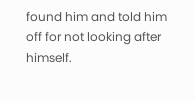found him and told him off for not looking after himself.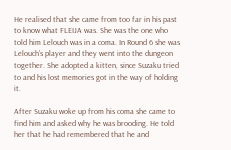He realised that she came from too far in his past to know what FLEIJA was. She was the one who told him Lelouch was in a coma. In Round 6 she was Lelouch's player and they went into the dungeon together. She adopted a kitten, since Suzaku tried to and his lost memories got in the way of holding it.

After Suzaku woke up from his coma she came to find him and asked why he was brooding. He told her that he had remembered that he and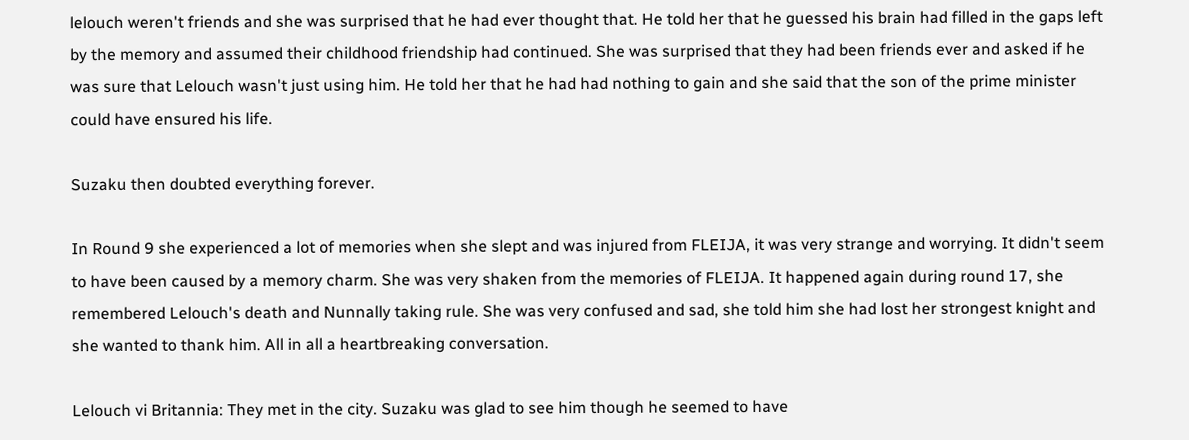lelouch weren't friends and she was surprised that he had ever thought that. He told her that he guessed his brain had filled in the gaps left by the memory and assumed their childhood friendship had continued. She was surprised that they had been friends ever and asked if he was sure that Lelouch wasn't just using him. He told her that he had had nothing to gain and she said that the son of the prime minister could have ensured his life.

Suzaku then doubted everything forever.

In Round 9 she experienced a lot of memories when she slept and was injured from FLEIJA, it was very strange and worrying. It didn't seem to have been caused by a memory charm. She was very shaken from the memories of FLEIJA. It happened again during round 17, she remembered Lelouch's death and Nunnally taking rule. She was very confused and sad, she told him she had lost her strongest knight and she wanted to thank him. All in all a heartbreaking conversation.

Lelouch vi Britannia: They met in the city. Suzaku was glad to see him though he seemed to have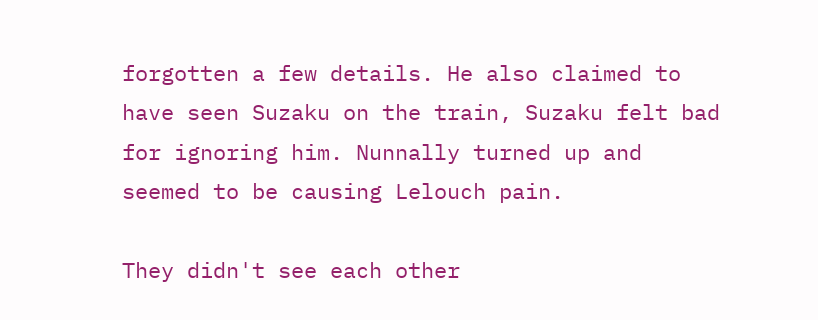forgotten a few details. He also claimed to have seen Suzaku on the train, Suzaku felt bad for ignoring him. Nunnally turned up and seemed to be causing Lelouch pain.

They didn't see each other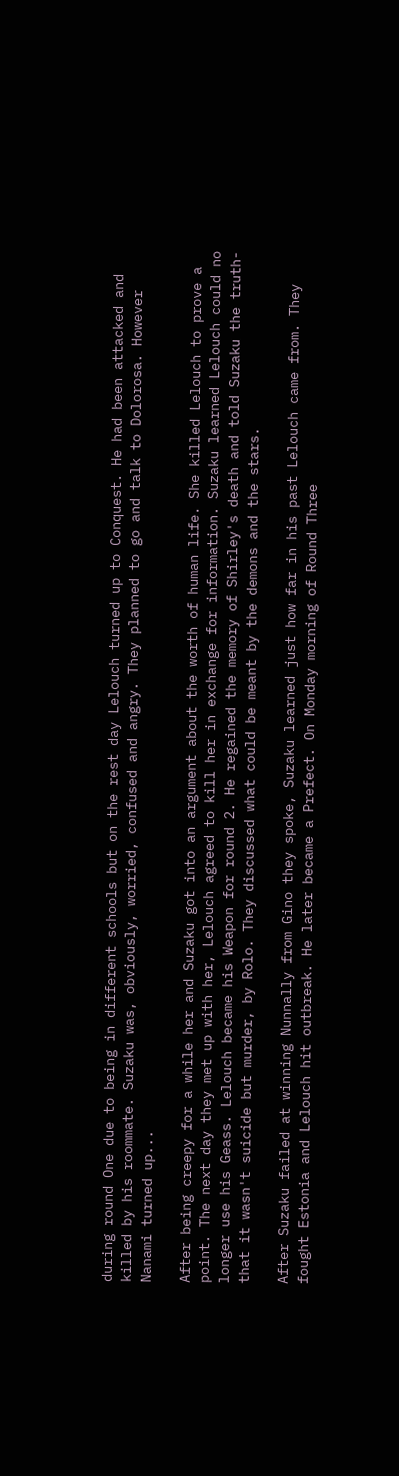during round One due to being in different schools but on the rest day Lelouch turned up to Conquest. He had been attacked and killed by his roommate. Suzaku was, obviously, worried, confused and angry. They planned to go and talk to Dolorosa. However Nanami turned up...

After being creepy for a while her and Suzaku got into an argument about the worth of human life. She killed Lelouch to prove a point. The next day they met up with her, Lelouch agreed to kill her in exchange for information. Suzaku learned Lelouch could no longer use his Geass. Lelouch became his Weapon for round 2. He regained the memory of Shirley's death and told Suzaku the truth- that it wasn't suicide but murder, by Rolo. They discussed what could be meant by the demons and the stars.

After Suzaku failed at winning Nunnally from Gino they spoke, Suzaku learned just how far in his past Lelouch came from. They fought Estonia and Lelouch hit outbreak. He later became a Prefect. On Monday morning of Round Three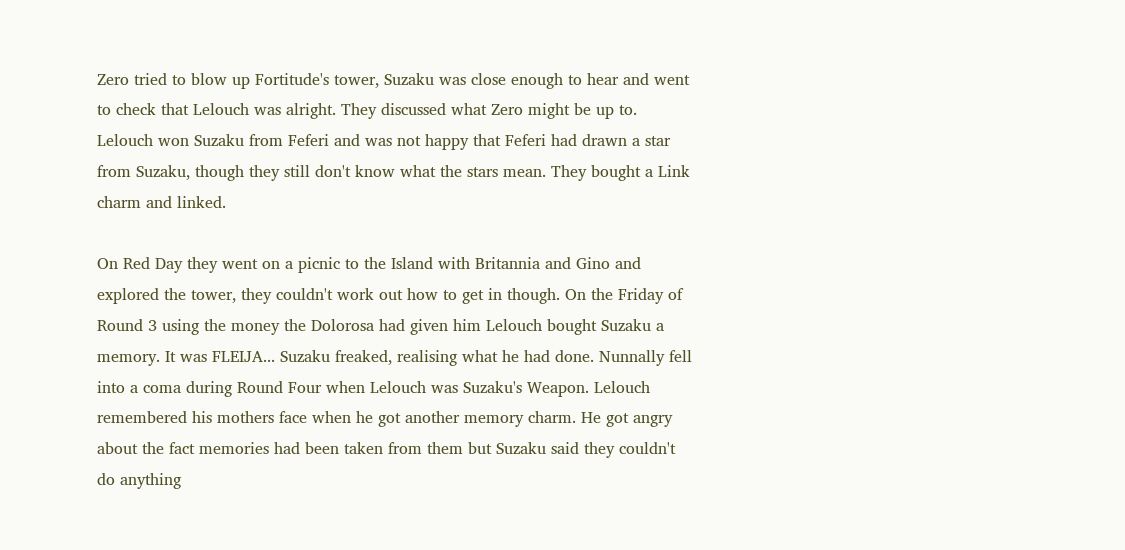Zero tried to blow up Fortitude's tower, Suzaku was close enough to hear and went to check that Lelouch was alright. They discussed what Zero might be up to. Lelouch won Suzaku from Feferi and was not happy that Feferi had drawn a star from Suzaku, though they still don't know what the stars mean. They bought a Link charm and linked.

On Red Day they went on a picnic to the Island with Britannia and Gino and explored the tower, they couldn't work out how to get in though. On the Friday of Round 3 using the money the Dolorosa had given him Lelouch bought Suzaku a memory. It was FLEIJA... Suzaku freaked, realising what he had done. Nunnally fell into a coma during Round Four when Lelouch was Suzaku's Weapon. Lelouch remembered his mothers face when he got another memory charm. He got angry about the fact memories had been taken from them but Suzaku said they couldn't do anything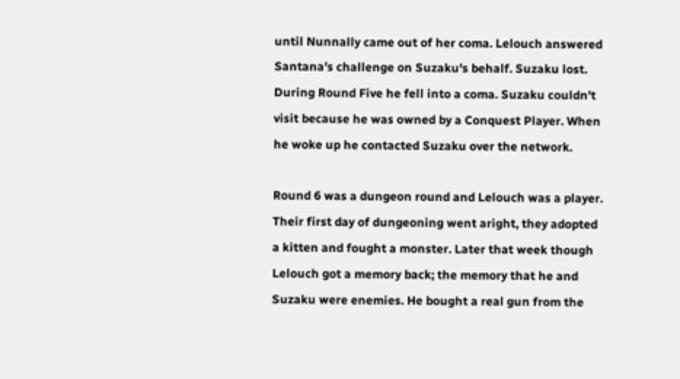until Nunnally came out of her coma. Lelouch answered Santana's challenge on Suzaku's behalf. Suzaku lost. During Round Five he fell into a coma. Suzaku couldn't visit because he was owned by a Conquest Player. When he woke up he contacted Suzaku over the network.

Round 6 was a dungeon round and Lelouch was a player. Their first day of dungeoning went aright, they adopted a kitten and fought a monster. Later that week though Lelouch got a memory back; the memory that he and Suzaku were enemies. He bought a real gun from the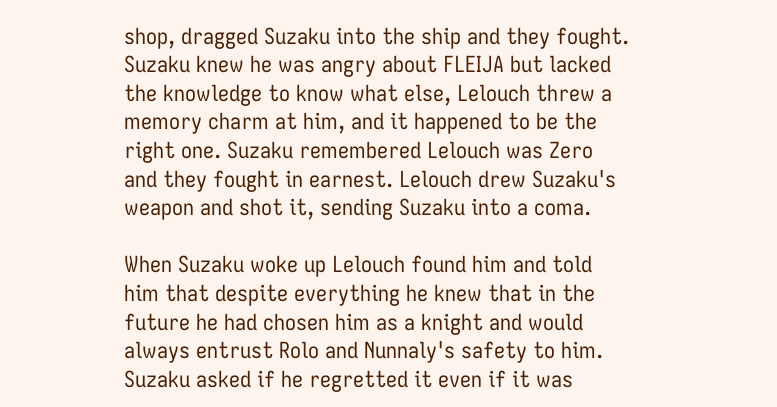shop, dragged Suzaku into the ship and they fought. Suzaku knew he was angry about FLEIJA but lacked the knowledge to know what else, Lelouch threw a memory charm at him, and it happened to be the right one. Suzaku remembered Lelouch was Zero and they fought in earnest. Lelouch drew Suzaku's weapon and shot it, sending Suzaku into a coma.

When Suzaku woke up Lelouch found him and told him that despite everything he knew that in the future he had chosen him as a knight and would always entrust Rolo and Nunnaly's safety to him. Suzaku asked if he regretted it even if it was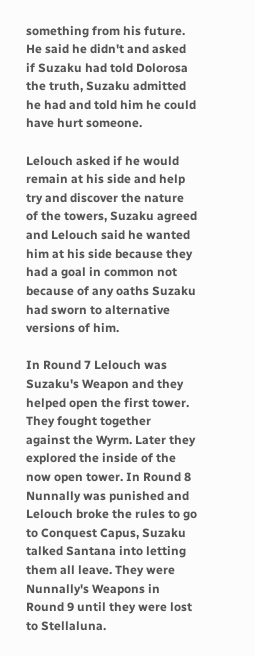something from his future. He said he didn't and asked if Suzaku had told Dolorosa the truth, Suzaku admitted he had and told him he could have hurt someone.

Lelouch asked if he would remain at his side and help try and discover the nature of the towers, Suzaku agreed and Lelouch said he wanted him at his side because they had a goal in common not because of any oaths Suzaku had sworn to alternative versions of him.

In Round 7 Lelouch was Suzaku's Weapon and they helped open the first tower. They fought together against the Wyrm. Later they explored the inside of the now open tower. In Round 8 Nunnally was punished and Lelouch broke the rules to go to Conquest Capus, Suzaku talked Santana into letting them all leave. They were Nunnally's Weapons in Round 9 until they were lost to Stellaluna.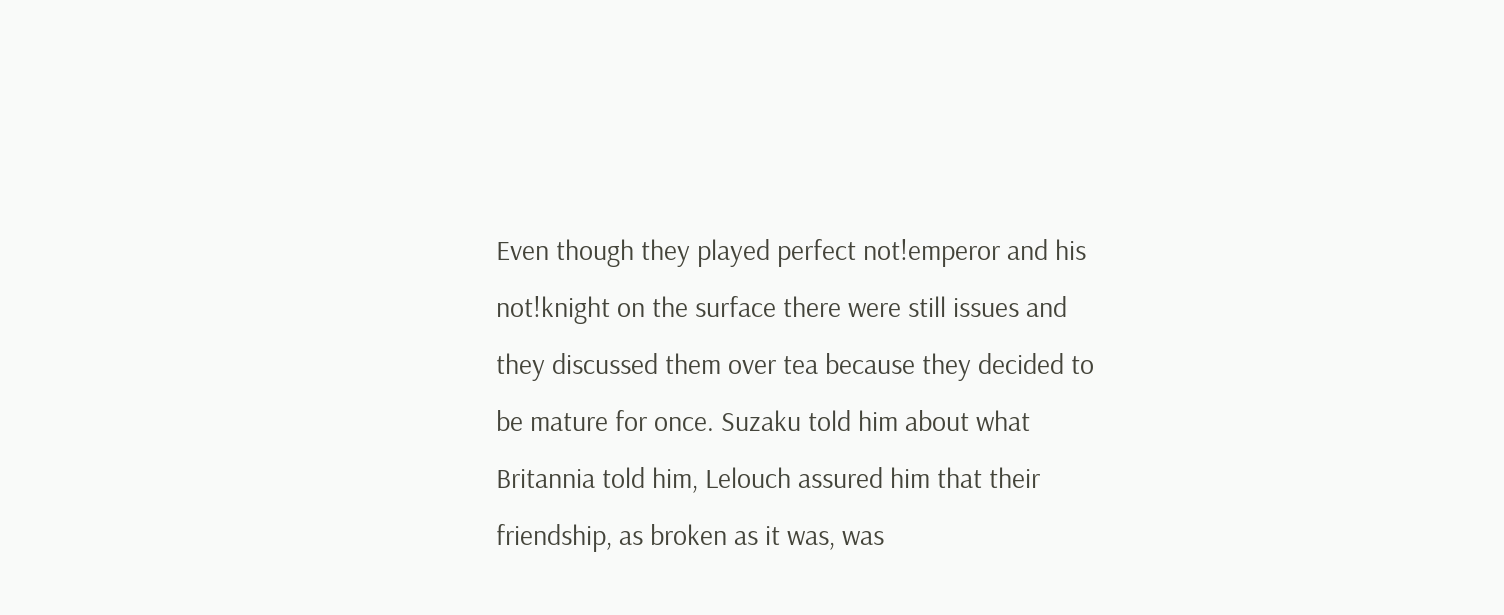Even though they played perfect not!emperor and his not!knight on the surface there were still issues and they discussed them over tea because they decided to be mature for once. Suzaku told him about what Britannia told him, Lelouch assured him that their friendship, as broken as it was, was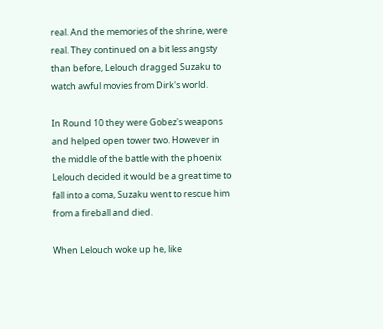real. And the memories of the shrine, were real. They continued on a bit less angsty than before, Lelouch dragged Suzaku to watch awful movies from Dirk's world.

In Round 10 they were Gobez's weapons and helped open tower two. However in the middle of the battle with the phoenix Lelouch decided it would be a great time to fall into a coma, Suzaku went to rescue him from a fireball and died.

When Lelouch woke up he, like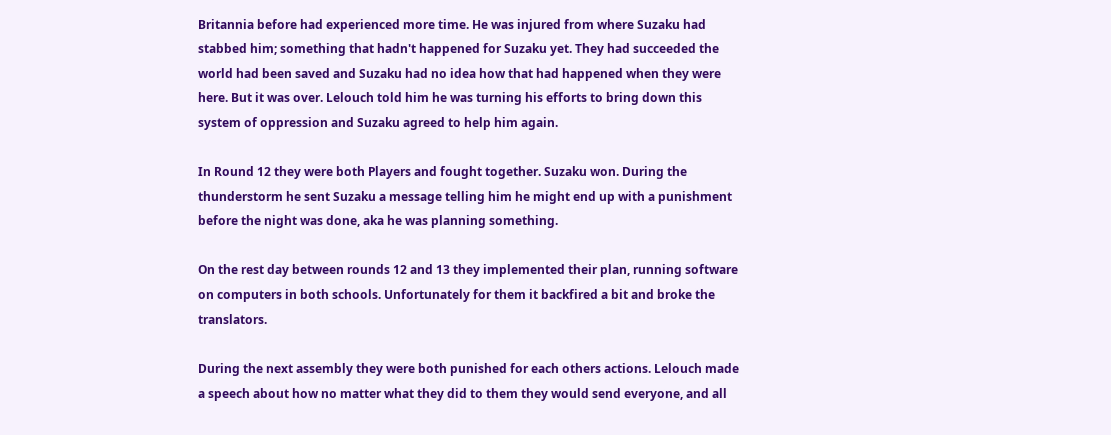Britannia before had experienced more time. He was injured from where Suzaku had stabbed him; something that hadn't happened for Suzaku yet. They had succeeded the world had been saved and Suzaku had no idea how that had happened when they were here. But it was over. Lelouch told him he was turning his efforts to bring down this system of oppression and Suzaku agreed to help him again.

In Round 12 they were both Players and fought together. Suzaku won. During the thunderstorm he sent Suzaku a message telling him he might end up with a punishment before the night was done, aka he was planning something.

On the rest day between rounds 12 and 13 they implemented their plan, running software on computers in both schools. Unfortunately for them it backfired a bit and broke the translators.

During the next assembly they were both punished for each others actions. Lelouch made a speech about how no matter what they did to them they would send everyone, and all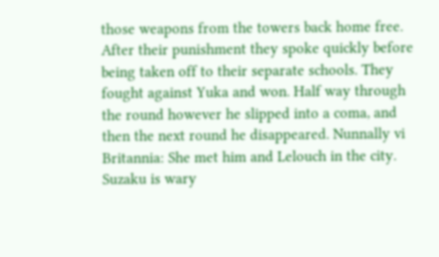those weapons from the towers back home free. After their punishment they spoke quickly before being taken off to their separate schools. They fought against Yuka and won. Half way through the round however he slipped into a coma, and then the next round he disappeared. Nunnally vi Britannia: She met him and Lelouch in the city. Suzaku is wary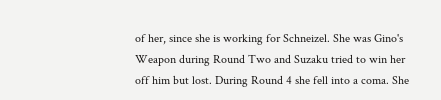of her, since she is working for Schneizel. She was Gino's Weapon during Round Two and Suzaku tried to win her off him but lost. During Round 4 she fell into a coma. She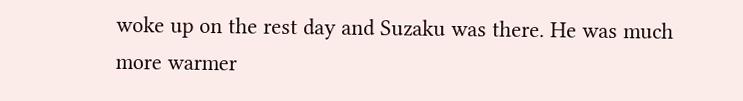woke up on the rest day and Suzaku was there. He was much more warmer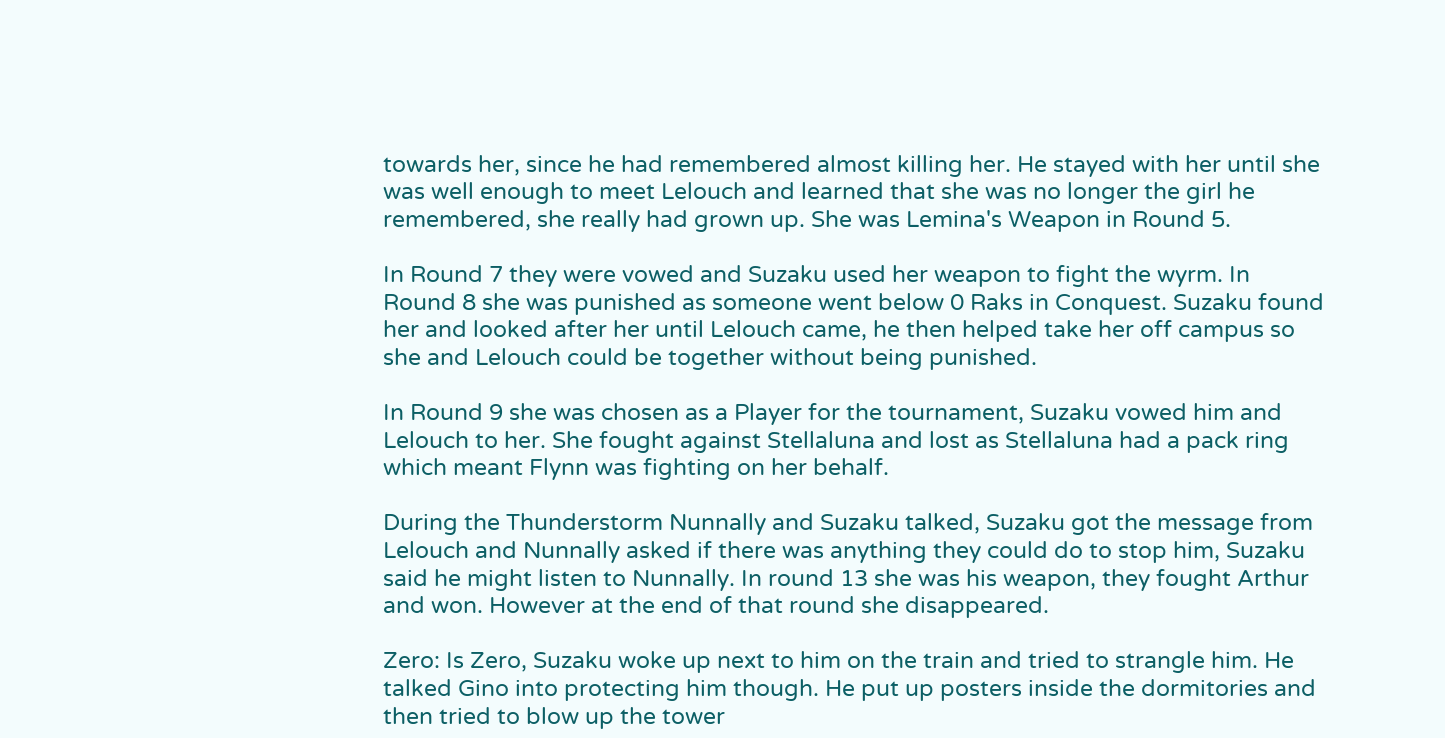towards her, since he had remembered almost killing her. He stayed with her until she was well enough to meet Lelouch and learned that she was no longer the girl he remembered, she really had grown up. She was Lemina's Weapon in Round 5.

In Round 7 they were vowed and Suzaku used her weapon to fight the wyrm. In Round 8 she was punished as someone went below 0 Raks in Conquest. Suzaku found her and looked after her until Lelouch came, he then helped take her off campus so she and Lelouch could be together without being punished.

In Round 9 she was chosen as a Player for the tournament, Suzaku vowed him and Lelouch to her. She fought against Stellaluna and lost as Stellaluna had a pack ring which meant Flynn was fighting on her behalf.

During the Thunderstorm Nunnally and Suzaku talked, Suzaku got the message from Lelouch and Nunnally asked if there was anything they could do to stop him, Suzaku said he might listen to Nunnally. In round 13 she was his weapon, they fought Arthur and won. However at the end of that round she disappeared.

Zero: Is Zero, Suzaku woke up next to him on the train and tried to strangle him. He talked Gino into protecting him though. He put up posters inside the dormitories and then tried to blow up the tower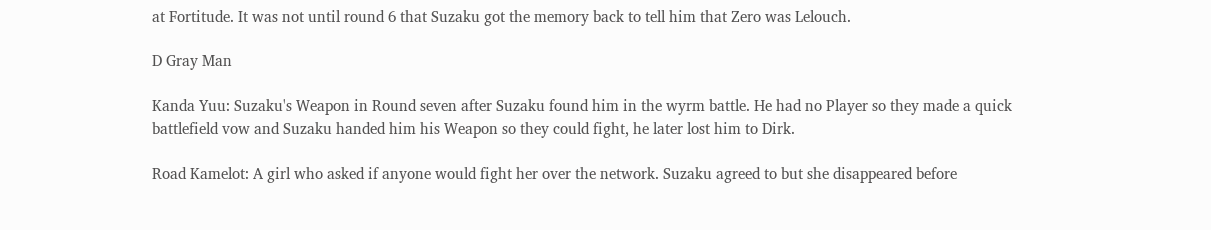at Fortitude. It was not until round 6 that Suzaku got the memory back to tell him that Zero was Lelouch.

D Gray Man

Kanda Yuu: Suzaku's Weapon in Round seven after Suzaku found him in the wyrm battle. He had no Player so they made a quick battlefield vow and Suzaku handed him his Weapon so they could fight, he later lost him to Dirk.

Road Kamelot: A girl who asked if anyone would fight her over the network. Suzaku agreed to but she disappeared before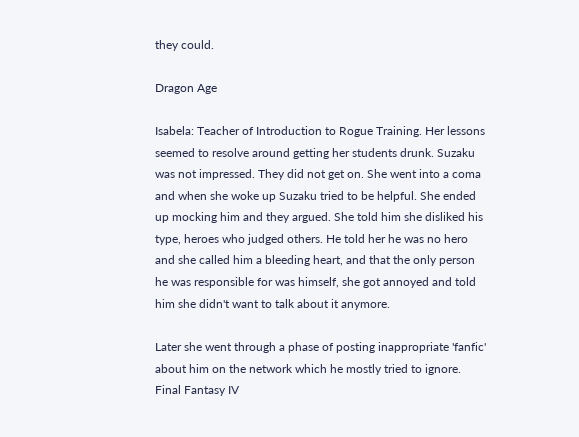they could.

Dragon Age

Isabela: Teacher of Introduction to Rogue Training. Her lessons seemed to resolve around getting her students drunk. Suzaku was not impressed. They did not get on. She went into a coma and when she woke up Suzaku tried to be helpful. She ended up mocking him and they argued. She told him she disliked his type, heroes who judged others. He told her he was no hero and she called him a bleeding heart, and that the only person he was responsible for was himself, she got annoyed and told him she didn't want to talk about it anymore.

Later she went through a phase of posting inappropriate 'fanfic' about him on the network which he mostly tried to ignore. Final Fantasy IV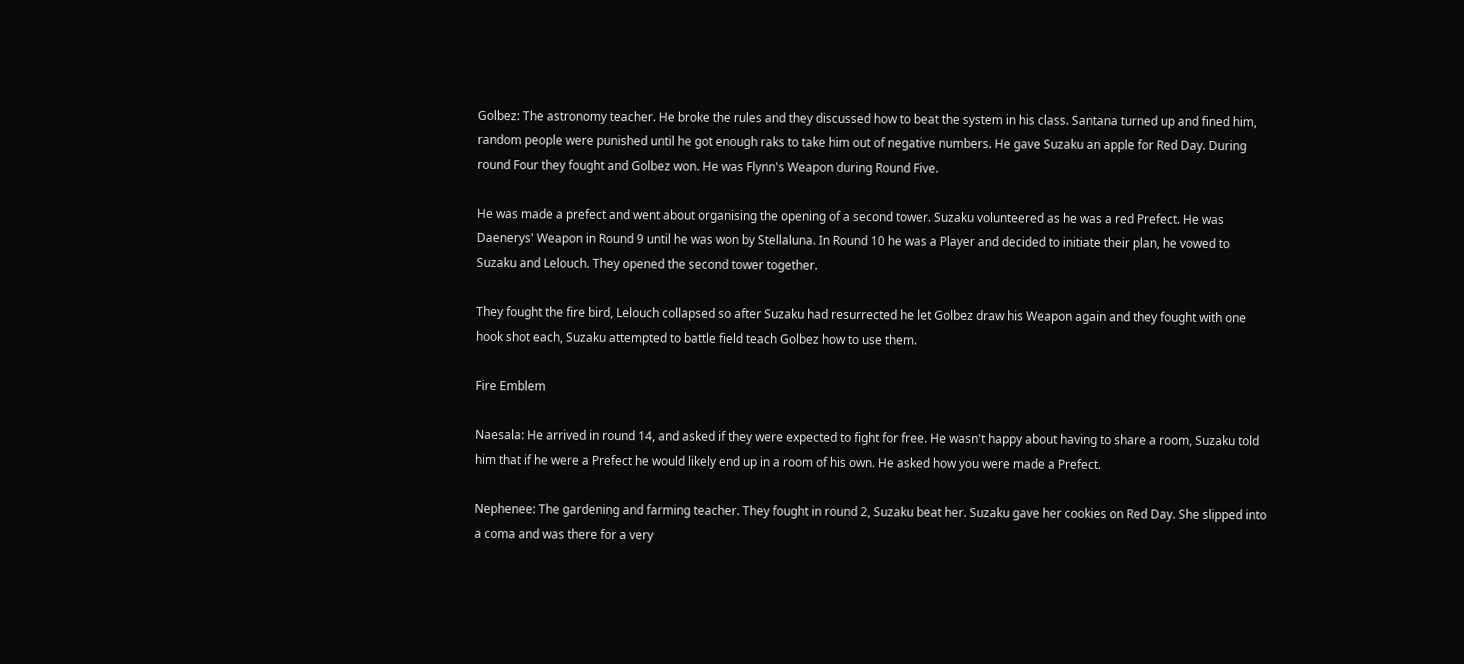Golbez: The astronomy teacher. He broke the rules and they discussed how to beat the system in his class. Santana turned up and fined him, random people were punished until he got enough raks to take him out of negative numbers. He gave Suzaku an apple for Red Day. During round Four they fought and Golbez won. He was Flynn's Weapon during Round Five.

He was made a prefect and went about organising the opening of a second tower. Suzaku volunteered as he was a red Prefect. He was Daenerys' Weapon in Round 9 until he was won by Stellaluna. In Round 10 he was a Player and decided to initiate their plan, he vowed to Suzaku and Lelouch. They opened the second tower together.

They fought the fire bird, Lelouch collapsed so after Suzaku had resurrected he let Golbez draw his Weapon again and they fought with one hook shot each, Suzaku attempted to battle field teach Golbez how to use them.

Fire Emblem

Naesala: He arrived in round 14, and asked if they were expected to fight for free. He wasn't happy about having to share a room, Suzaku told him that if he were a Prefect he would likely end up in a room of his own. He asked how you were made a Prefect.

Nephenee: The gardening and farming teacher. They fought in round 2, Suzaku beat her. Suzaku gave her cookies on Red Day. She slipped into a coma and was there for a very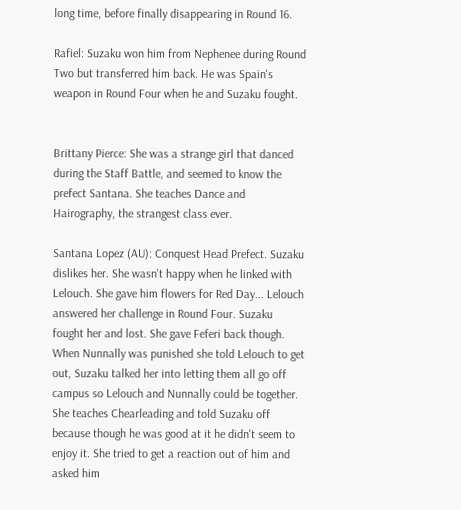long time, before finally disappearing in Round 16.

Rafiel: Suzaku won him from Nephenee during Round Two but transferred him back. He was Spain's weapon in Round Four when he and Suzaku fought.


Brittany Pierce: She was a strange girl that danced during the Staff Battle, and seemed to know the prefect Santana. She teaches Dance and Hairography, the strangest class ever.

Santana Lopez (AU): Conquest Head Prefect. Suzaku dislikes her. She wasn't happy when he linked with Lelouch. She gave him flowers for Red Day... Lelouch answered her challenge in Round Four. Suzaku fought her and lost. She gave Feferi back though. When Nunnally was punished she told Lelouch to get out, Suzaku talked her into letting them all go off campus so Lelouch and Nunnally could be together. She teaches Chearleading and told Suzaku off because though he was good at it he didn't seem to enjoy it. She tried to get a reaction out of him and asked him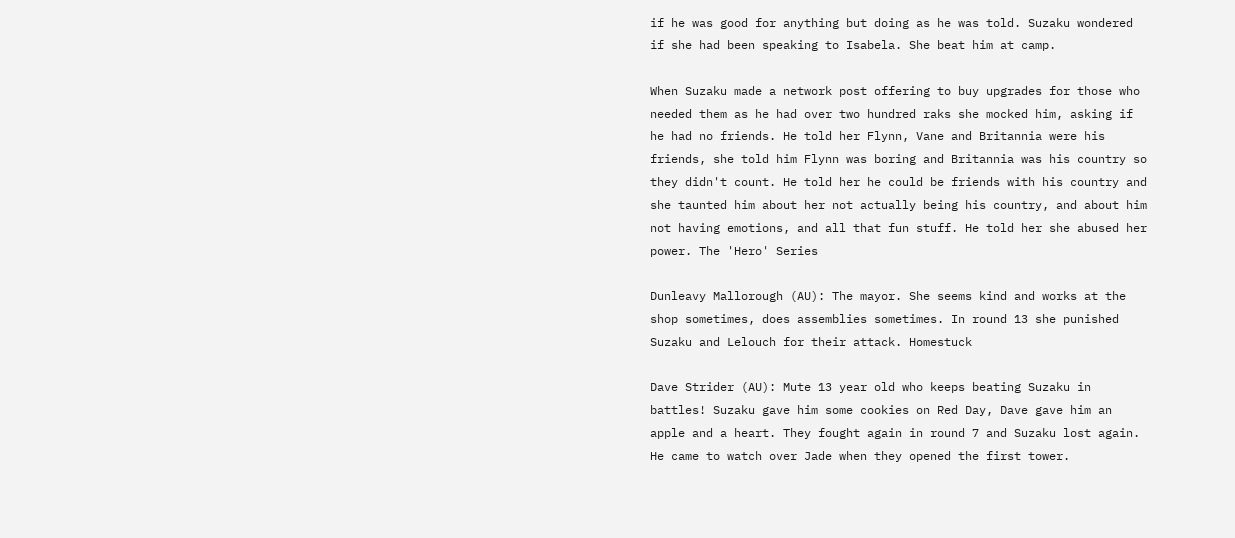if he was good for anything but doing as he was told. Suzaku wondered if she had been speaking to Isabela. She beat him at camp.

When Suzaku made a network post offering to buy upgrades for those who needed them as he had over two hundred raks she mocked him, asking if he had no friends. He told her Flynn, Vane and Britannia were his friends, she told him Flynn was boring and Britannia was his country so they didn't count. He told her he could be friends with his country and she taunted him about her not actually being his country, and about him not having emotions, and all that fun stuff. He told her she abused her power. The 'Hero' Series

Dunleavy Mallorough (AU): The mayor. She seems kind and works at the shop sometimes, does assemblies sometimes. In round 13 she punished Suzaku and Lelouch for their attack. Homestuck

Dave Strider (AU): Mute 13 year old who keeps beating Suzaku in battles! Suzaku gave him some cookies on Red Day, Dave gave him an apple and a heart. They fought again in round 7 and Suzaku lost again. He came to watch over Jade when they opened the first tower.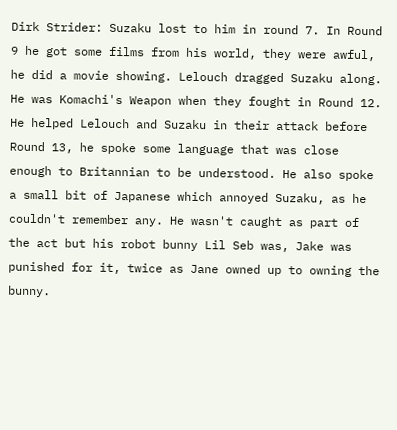Dirk Strider: Suzaku lost to him in round 7. In Round 9 he got some films from his world, they were awful, he did a movie showing. Lelouch dragged Suzaku along. He was Komachi's Weapon when they fought in Round 12. He helped Lelouch and Suzaku in their attack before Round 13, he spoke some language that was close enough to Britannian to be understood. He also spoke a small bit of Japanese which annoyed Suzaku, as he couldn't remember any. He wasn't caught as part of the act but his robot bunny Lil Seb was, Jake was punished for it, twice as Jane owned up to owning the bunny.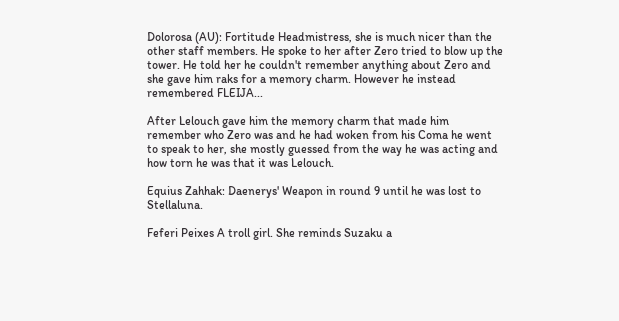Dolorosa (AU): Fortitude Headmistress, she is much nicer than the other staff members. He spoke to her after Zero tried to blow up the tower. He told her he couldn't remember anything about Zero and she gave him raks for a memory charm. However he instead remembered FLEIJA...

After Lelouch gave him the memory charm that made him remember who Zero was and he had woken from his Coma he went to speak to her, she mostly guessed from the way he was acting and how torn he was that it was Lelouch.

Equius Zahhak: Daenerys' Weapon in round 9 until he was lost to Stellaluna.

Feferi Peixes A troll girl. She reminds Suzaku a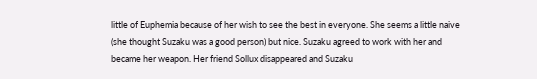little of Euphemia because of her wish to see the best in everyone. She seems a little naive (she thought Suzaku was a good person) but nice. Suzaku agreed to work with her and became her weapon. Her friend Sollux disappeared and Suzaku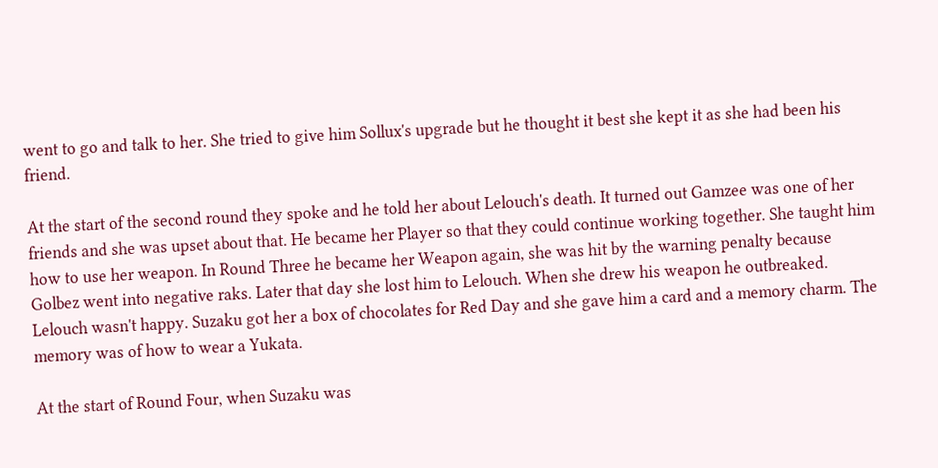went to go and talk to her. She tried to give him Sollux's upgrade but he thought it best she kept it as she had been his friend.

At the start of the second round they spoke and he told her about Lelouch's death. It turned out Gamzee was one of her friends and she was upset about that. He became her Player so that they could continue working together. She taught him how to use her weapon. In Round Three he became her Weapon again, she was hit by the warning penalty because Golbez went into negative raks. Later that day she lost him to Lelouch. When she drew his weapon he outbreaked. Lelouch wasn't happy. Suzaku got her a box of chocolates for Red Day and she gave him a card and a memory charm. The memory was of how to wear a Yukata.

At the start of Round Four, when Suzaku was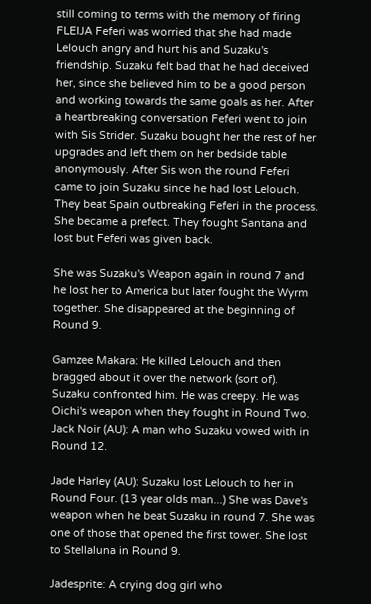still coming to terms with the memory of firing FLEIJA Feferi was worried that she had made Lelouch angry and hurt his and Suzaku's friendship. Suzaku felt bad that he had deceived her, since she believed him to be a good person and working towards the same goals as her. After a heartbreaking conversation Feferi went to join with Sis Strider. Suzaku bought her the rest of her upgrades and left them on her bedside table anonymously. After Sis won the round Feferi came to join Suzaku since he had lost Lelouch. They beat Spain outbreaking Feferi in the process. She became a prefect. They fought Santana and lost but Feferi was given back.

She was Suzaku's Weapon again in round 7 and he lost her to America but later fought the Wyrm together. She disappeared at the beginning of Round 9.

Gamzee Makara: He killed Lelouch and then bragged about it over the network (sort of). Suzaku confronted him. He was creepy. He was Oichi's weapon when they fought in Round Two. Jack Noir (AU): A man who Suzaku vowed with in Round 12.

Jade Harley (AU): Suzaku lost Lelouch to her in Round Four. (13 year olds man...) She was Dave's weapon when he beat Suzaku in round 7. She was one of those that opened the first tower. She lost to Stellaluna in Round 9.

Jadesprite: A crying dog girl who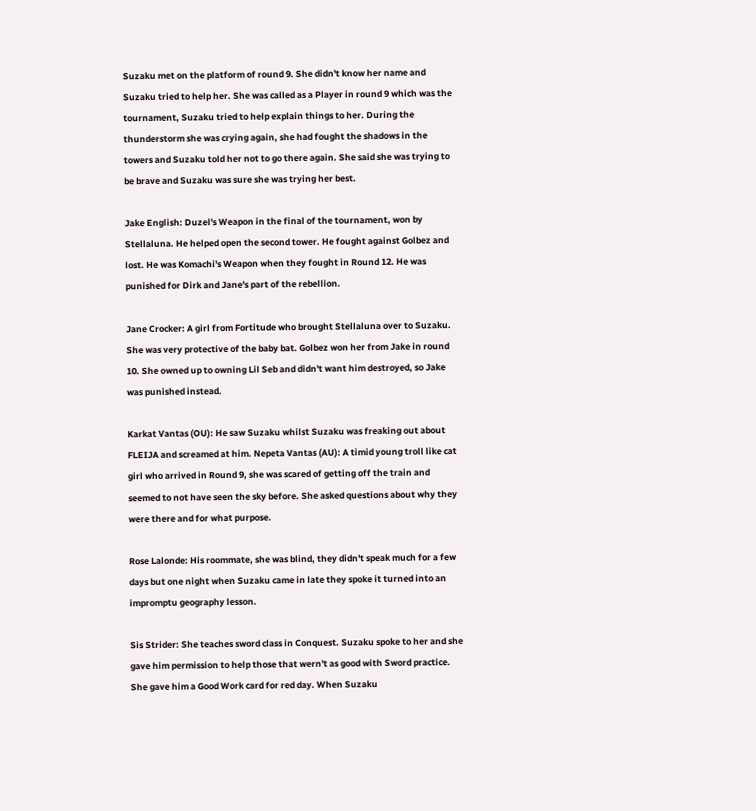Suzaku met on the platform of round 9. She didn't know her name and Suzaku tried to help her. She was called as a Player in round 9 which was the tournament, Suzaku tried to help explain things to her. During the thunderstorm she was crying again, she had fought the shadows in the towers and Suzaku told her not to go there again. She said she was trying to be brave and Suzaku was sure she was trying her best.

Jake English: Duzel's Weapon in the final of the tournament, won by Stellaluna. He helped open the second tower. He fought against Golbez and lost. He was Komachi's Weapon when they fought in Round 12. He was punished for Dirk and Jane's part of the rebellion.

Jane Crocker: A girl from Fortitude who brought Stellaluna over to Suzaku. She was very protective of the baby bat. Golbez won her from Jake in round 10. She owned up to owning Lil Seb and didn't want him destroyed, so Jake was punished instead.

Karkat Vantas (OU): He saw Suzaku whilst Suzaku was freaking out about FLEIJA and screamed at him. Nepeta Vantas (AU): A timid young troll like cat girl who arrived in Round 9, she was scared of getting off the train and seemed to not have seen the sky before. She asked questions about why they were there and for what purpose.

Rose Lalonde: His roommate, she was blind, they didn't speak much for a few days but one night when Suzaku came in late they spoke it turned into an impromptu geography lesson.

Sis Strider: She teaches sword class in Conquest. Suzaku spoke to her and she gave him permission to help those that wern't as good with Sword practice. She gave him a Good Work card for red day. When Suzaku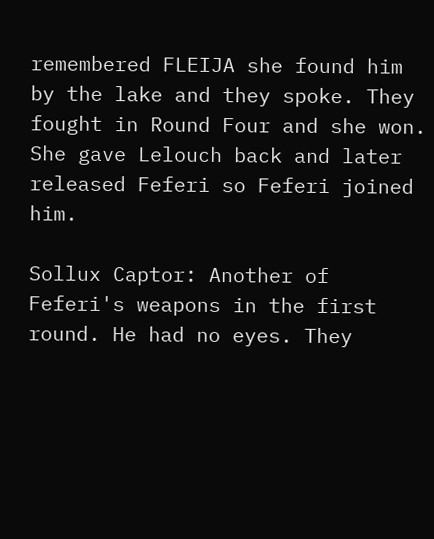remembered FLEIJA she found him by the lake and they spoke. They fought in Round Four and she won. She gave Lelouch back and later released Feferi so Feferi joined him.

Sollux Captor: Another of Feferi's weapons in the first round. He had no eyes. They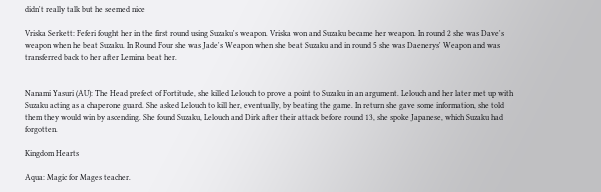didn't really talk but he seemed nice

Vriska Serkett: Feferi fought her in the first round using Suzaku's weapon. Vriska won and Suzaku became her weapon. In round 2 she was Dave's weapon when he beat Suzaku. In Round Four she was Jade's Weapon when she beat Suzaku and in round 5 she was Daenerys' Weapon and was transferred back to her after Lemina beat her.


Nanami Yasuri (AU): The Head prefect of Fortitude, she killed Lelouch to prove a point to Suzaku in an argument. Lelouch and her later met up with Suzaku acting as a chaperone guard. She asked Lelouch to kill her, eventually, by beating the game. In return she gave some information, she told them they would win by ascending. She found Suzaku, Lelouch and Dirk after their attack before round 13, she spoke Japanese, which Suzaku had forgotten.

Kingdom Hearts

Aqua: Magic for Mages teacher.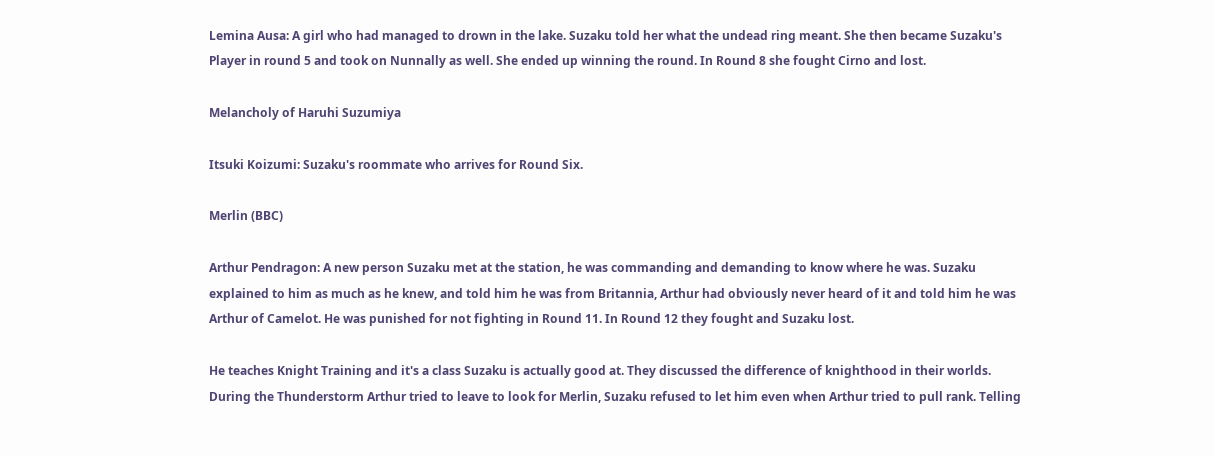Lemina Ausa: A girl who had managed to drown in the lake. Suzaku told her what the undead ring meant. She then became Suzaku's Player in round 5 and took on Nunnally as well. She ended up winning the round. In Round 8 she fought Cirno and lost.

Melancholy of Haruhi Suzumiya

Itsuki Koizumi: Suzaku's roommate who arrives for Round Six.

Merlin (BBC)

Arthur Pendragon: A new person Suzaku met at the station, he was commanding and demanding to know where he was. Suzaku explained to him as much as he knew, and told him he was from Britannia, Arthur had obviously never heard of it and told him he was Arthur of Camelot. He was punished for not fighting in Round 11. In Round 12 they fought and Suzaku lost.

He teaches Knight Training and it's a class Suzaku is actually good at. They discussed the difference of knighthood in their worlds. During the Thunderstorm Arthur tried to leave to look for Merlin, Suzaku refused to let him even when Arthur tried to pull rank. Telling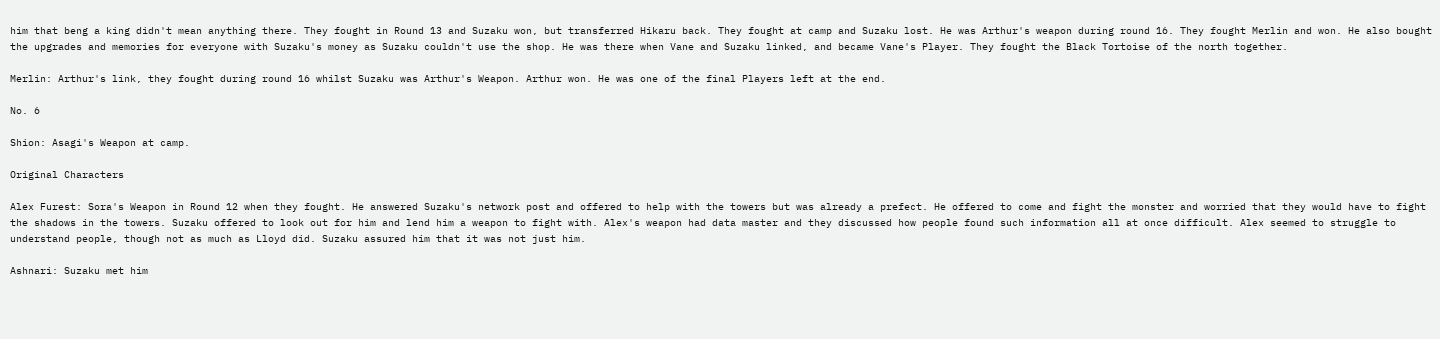him that beng a king didn't mean anything there. They fought in Round 13 and Suzaku won, but transferred Hikaru back. They fought at camp and Suzaku lost. He was Arthur's weapon during round 16. They fought Merlin and won. He also bought the upgrades and memories for everyone with Suzaku's money as Suzaku couldn't use the shop. He was there when Vane and Suzaku linked, and became Vane's Player. They fought the Black Tortoise of the north together.

Merlin: Arthur's link, they fought during round 16 whilst Suzaku was Arthur's Weapon. Arthur won. He was one of the final Players left at the end.

No. 6

Shion: Asagi's Weapon at camp.

Original Characters

Alex Furest: Sora's Weapon in Round 12 when they fought. He answered Suzaku's network post and offered to help with the towers but was already a prefect. He offered to come and fight the monster and worried that they would have to fight the shadows in the towers. Suzaku offered to look out for him and lend him a weapon to fight with. Alex's weapon had data master and they discussed how people found such information all at once difficult. Alex seemed to struggle to understand people, though not as much as Lloyd did. Suzaku assured him that it was not just him.

Ashnari: Suzaku met him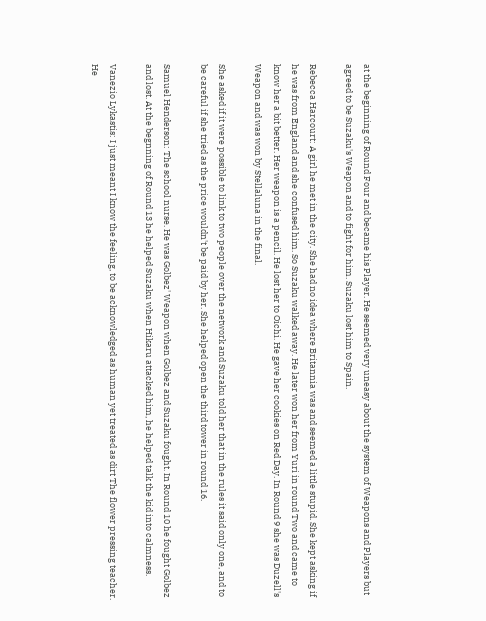at the beginning of Round Four and became his Player. He seemed very uneasy about the system of Weapons and Players but agreed to be Suzaku's Weapon and to fight for him. Suzaku lost him to Spain.

Rebecca Harcourt: A girl he met in the city. She had no idea where Britannia was and seemed a little stupid. She kept asking if he was from England and she confused him. So Suzaku walked away. He later won her from Yuri in round Two and came to know her a bit better. Her weapon is a pencil. He lost her to Oichi. He gave her cookies on Red Day. In Round 9 she was Duzell's Weapon and was won by Stellaluna in the final.

She asked if it were possible to link to two people over the network and Suzaku told her that in the rules it said only one, and to be careful if she tried as the price wouldn't be paid by her. She helped open the third tower in round 16.

Samuel Henderson: The school nurse. He was Golbez' Weapon when Golbez and Suzaku fought. In Round 10 he fought Golbez and lost. At the begnning of Round 13 he helped Suzaku when Hikaru attacked him, he helped talk the kid into calmness.

Vanezio Lykastis: I just meant I know the feeling, to be acknowledged as human yet treated as dirt The flower pressing teacher. He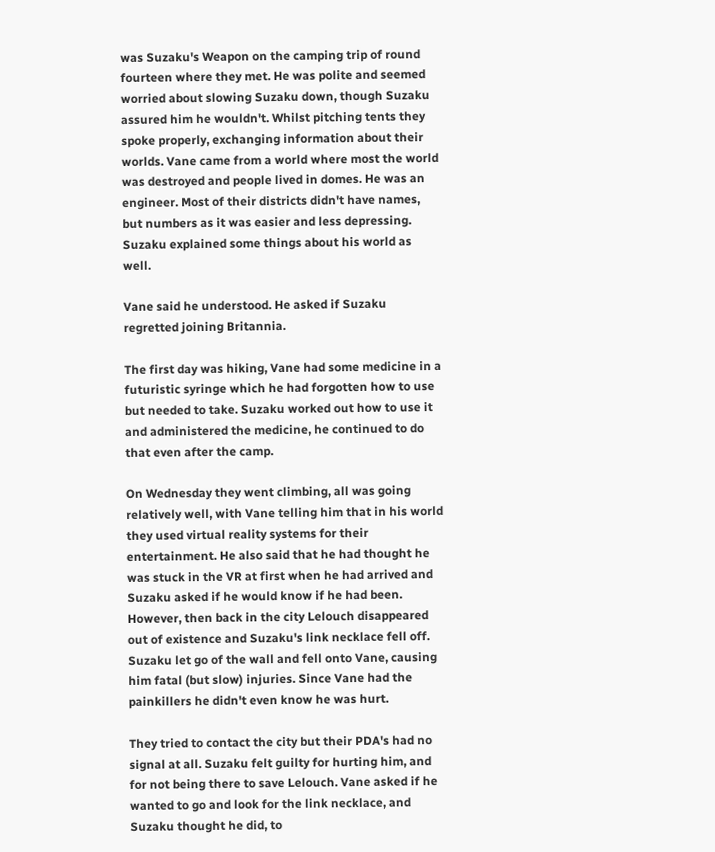was Suzaku's Weapon on the camping trip of round fourteen where they met. He was polite and seemed worried about slowing Suzaku down, though Suzaku assured him he wouldn't. Whilst pitching tents they spoke properly, exchanging information about their worlds. Vane came from a world where most the world was destroyed and people lived in domes. He was an engineer. Most of their districts didn't have names, but numbers as it was easier and less depressing. Suzaku explained some things about his world as well.

Vane said he understood. He asked if Suzaku regretted joining Britannia.

The first day was hiking, Vane had some medicine in a futuristic syringe which he had forgotten how to use but needed to take. Suzaku worked out how to use it and administered the medicine, he continued to do that even after the camp.

On Wednesday they went climbing, all was going relatively well, with Vane telling him that in his world they used virtual reality systems for their entertainment. He also said that he had thought he was stuck in the VR at first when he had arrived and Suzaku asked if he would know if he had been. However, then back in the city Lelouch disappeared out of existence and Suzaku's link necklace fell off. Suzaku let go of the wall and fell onto Vane, causing him fatal (but slow) injuries. Since Vane had the painkillers he didn't even know he was hurt.

They tried to contact the city but their PDA's had no signal at all. Suzaku felt guilty for hurting him, and for not being there to save Lelouch. Vane asked if he wanted to go and look for the link necklace, and Suzaku thought he did, to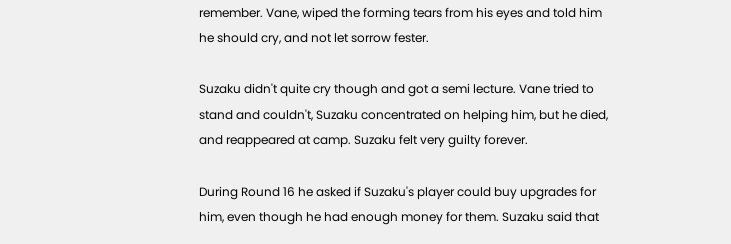remember. Vane, wiped the forming tears from his eyes and told him he should cry, and not let sorrow fester.

Suzaku didn't quite cry though and got a semi lecture. Vane tried to stand and couldn't, Suzaku concentrated on helping him, but he died, and reappeared at camp. Suzaku felt very guilty forever.

During Round 16 he asked if Suzaku's player could buy upgrades for him, even though he had enough money for them. Suzaku said that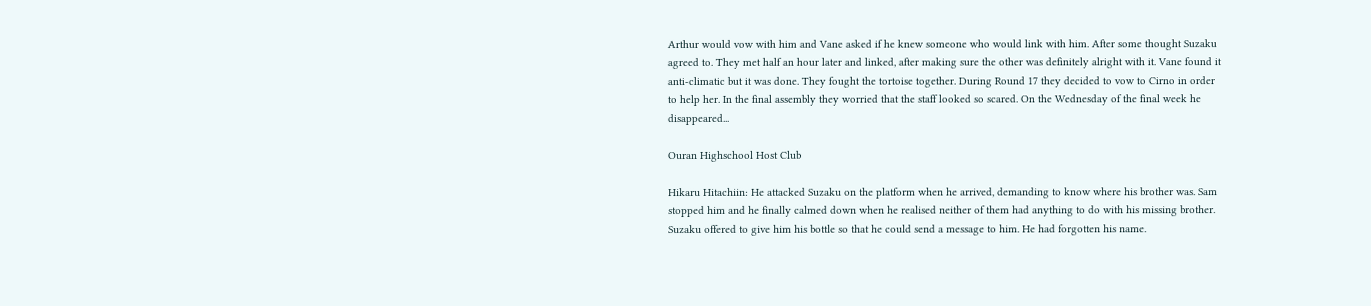Arthur would vow with him and Vane asked if he knew someone who would link with him. After some thought Suzaku agreed to. They met half an hour later and linked, after making sure the other was definitely alright with it. Vane found it anti-climatic but it was done. They fought the tortoise together. During Round 17 they decided to vow to Cirno in order to help her. In the final assembly they worried that the staff looked so scared. On the Wednesday of the final week he disappeared...

Ouran Highschool Host Club

Hikaru Hitachiin: He attacked Suzaku on the platform when he arrived, demanding to know where his brother was. Sam stopped him and he finally calmed down when he realised neither of them had anything to do with his missing brother. Suzaku offered to give him his bottle so that he could send a message to him. He had forgotten his name.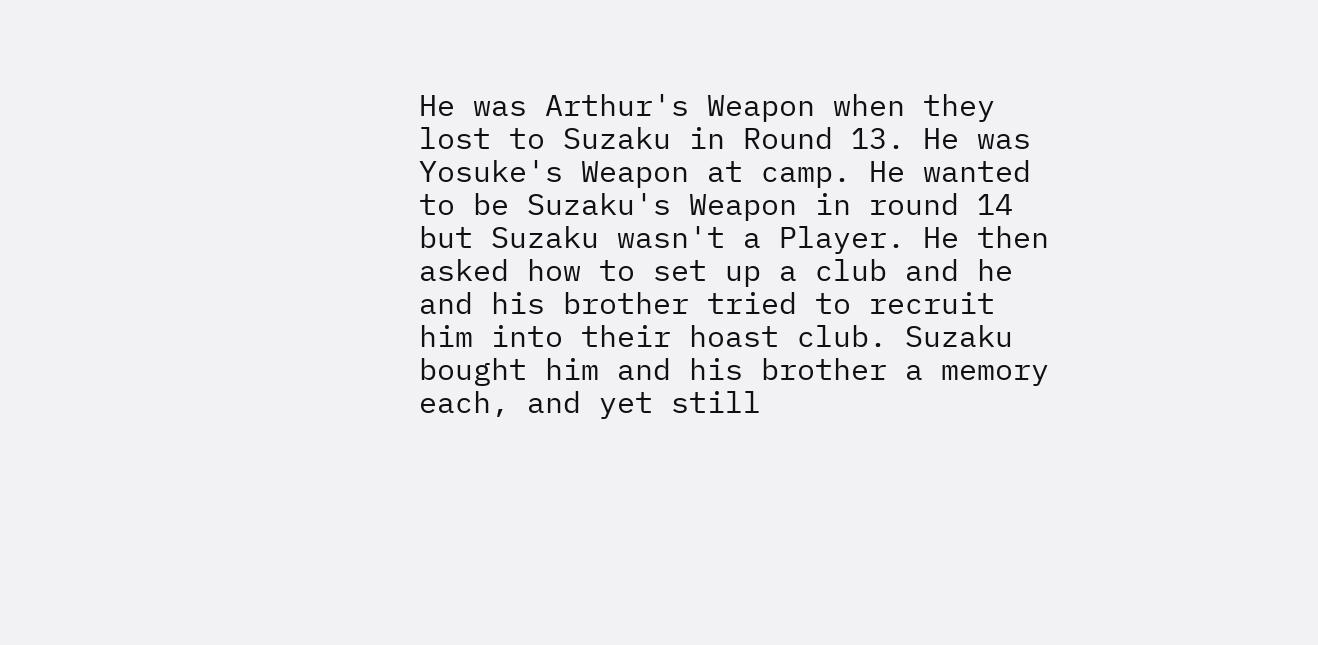He was Arthur's Weapon when they lost to Suzaku in Round 13. He was Yosuke's Weapon at camp. He wanted to be Suzaku's Weapon in round 14 but Suzaku wasn't a Player. He then asked how to set up a club and he and his brother tried to recruit him into their hoast club. Suzaku bought him and his brother a memory each, and yet still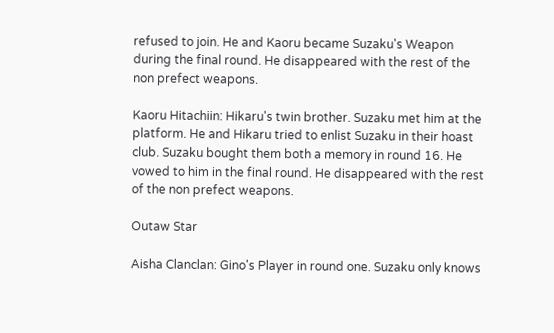refused to join. He and Kaoru became Suzaku's Weapon during the final round. He disappeared with the rest of the non prefect weapons.

Kaoru Hitachiin: Hikaru's twin brother. Suzaku met him at the platform. He and Hikaru tried to enlist Suzaku in their hoast club. Suzaku bought them both a memory in round 16. He vowed to him in the final round. He disappeared with the rest of the non prefect weapons.

Outaw Star

Aisha Clanclan: Gino's Player in round one. Suzaku only knows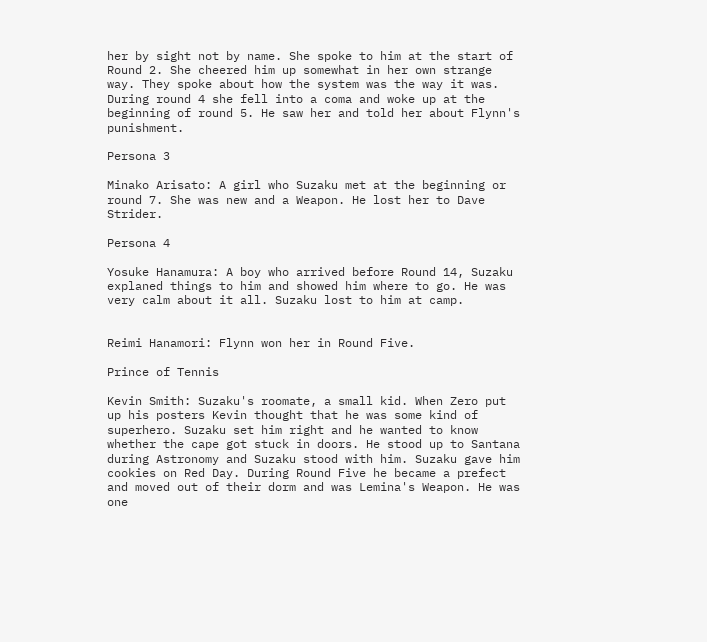her by sight not by name. She spoke to him at the start of Round 2. She cheered him up somewhat in her own strange way. They spoke about how the system was the way it was. During round 4 she fell into a coma and woke up at the beginning of round 5. He saw her and told her about Flynn's punishment.

Persona 3

Minako Arisato: A girl who Suzaku met at the beginning or round 7. She was new and a Weapon. He lost her to Dave Strider.

Persona 4

Yosuke Hanamura: A boy who arrived before Round 14, Suzaku explaned things to him and showed him where to go. He was very calm about it all. Suzaku lost to him at camp.


Reimi Hanamori: Flynn won her in Round Five.

Prince of Tennis

Kevin Smith: Suzaku's roomate, a small kid. When Zero put up his posters Kevin thought that he was some kind of superhero. Suzaku set him right and he wanted to know whether the cape got stuck in doors. He stood up to Santana during Astronomy and Suzaku stood with him. Suzaku gave him cookies on Red Day. During Round Five he became a prefect and moved out of their dorm and was Lemina's Weapon. He was one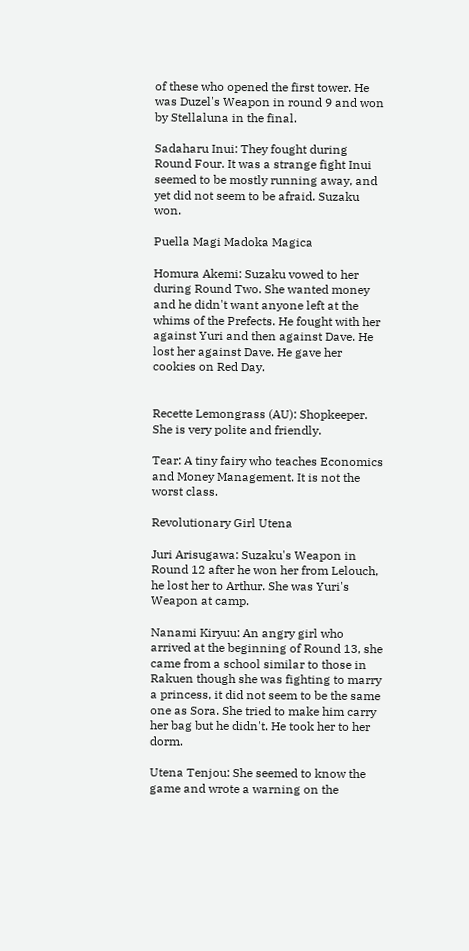of these who opened the first tower. He was Duzel's Weapon in round 9 and won by Stellaluna in the final.

Sadaharu Inui: They fought during Round Four. It was a strange fight Inui seemed to be mostly running away, and yet did not seem to be afraid. Suzaku won.

Puella Magi Madoka Magica

Homura Akemi: Suzaku vowed to her during Round Two. She wanted money and he didn't want anyone left at the whims of the Prefects. He fought with her against Yuri and then against Dave. He lost her against Dave. He gave her cookies on Red Day.


Recette Lemongrass (AU): Shopkeeper. She is very polite and friendly.

Tear: A tiny fairy who teaches Economics and Money Management. It is not the worst class.

Revolutionary Girl Utena

Juri Arisugawa: Suzaku's Weapon in Round 12 after he won her from Lelouch, he lost her to Arthur. She was Yuri's Weapon at camp.

Nanami Kiryuu: An angry girl who arrived at the beginning of Round 13, she came from a school similar to those in Rakuen though she was fighting to marry a princess, it did not seem to be the same one as Sora. She tried to make him carry her bag but he didn't. He took her to her dorm.

Utena Tenjou: She seemed to know the game and wrote a warning on the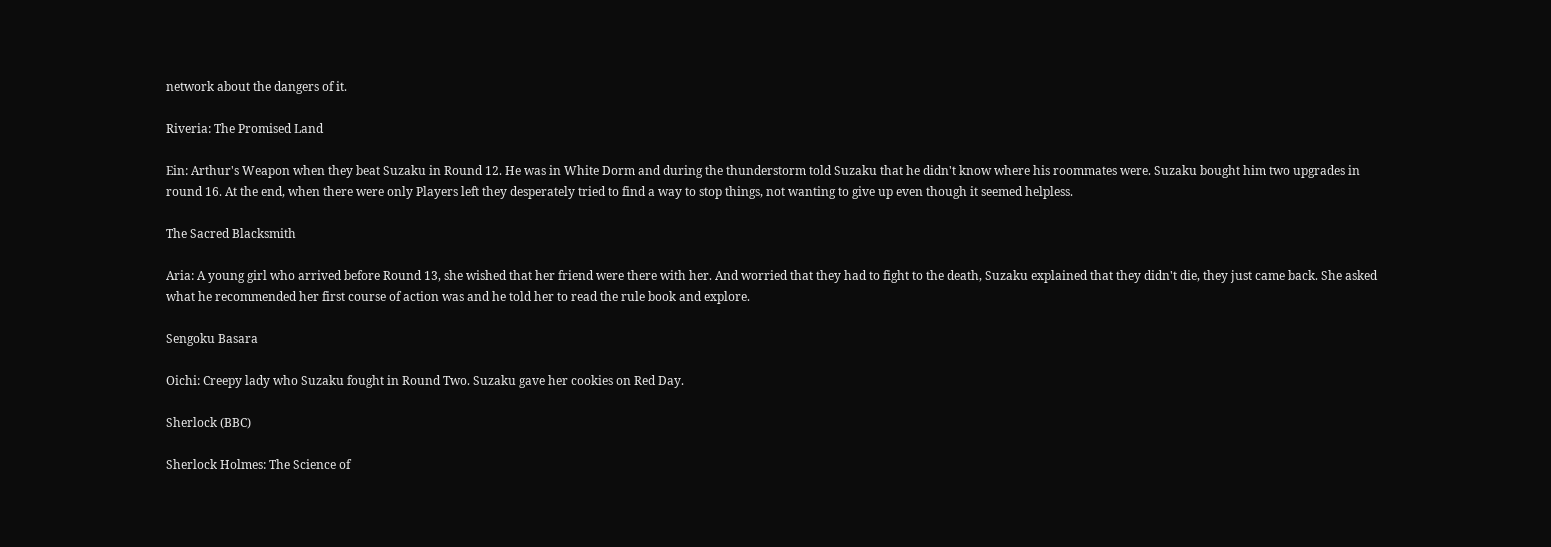network about the dangers of it.

Riveria: The Promised Land

Ein: Arthur's Weapon when they beat Suzaku in Round 12. He was in White Dorm and during the thunderstorm told Suzaku that he didn't know where his roommates were. Suzaku bought him two upgrades in round 16. At the end, when there were only Players left they desperately tried to find a way to stop things, not wanting to give up even though it seemed helpless.

The Sacred Blacksmith

Aria: A young girl who arrived before Round 13, she wished that her friend were there with her. And worried that they had to fight to the death, Suzaku explained that they didn't die, they just came back. She asked what he recommended her first course of action was and he told her to read the rule book and explore.

Sengoku Basara

Oichi: Creepy lady who Suzaku fought in Round Two. Suzaku gave her cookies on Red Day.

Sherlock (BBC)

Sherlock Holmes: The Science of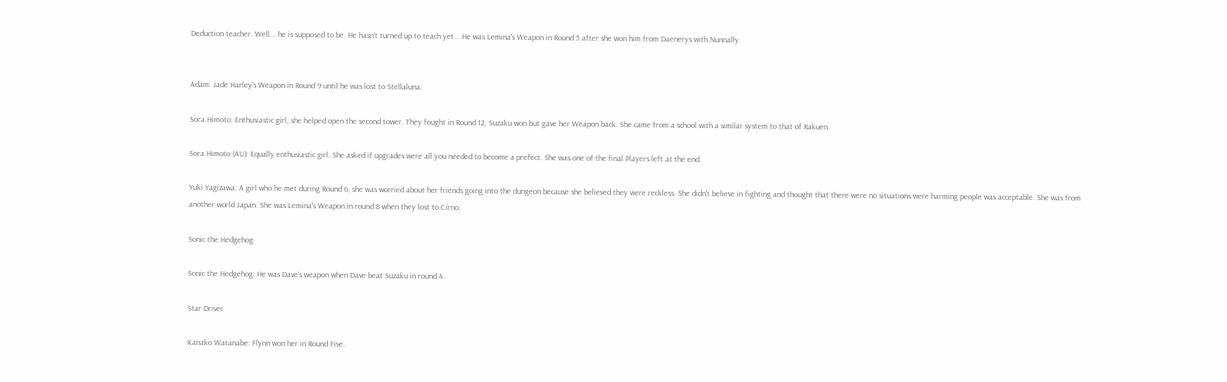Deduction teacher. Well... he is supposed to be. He hasn't turned up to teach yet... He was Lemina's Weapon in Round 5 after she won him from Daenerys with Nunnally.


Adam: Jade Harley's Weapon in Round 9 until he was lost to Stellaluna.

Sora Himoto: Enthusiastic girl, she helped open the second tower. They fought in Round 12, Suzaku won but gave her Weapon back. She came from a school with a similar system to that of Rakuen.

Sora Himoto (AU): Equally enthusiastic girl. She asked if upgrades were all you needed to become a prefect. She was one of the final Players left at the end.

Yuki Yagizawa: A girl who he met during Round 6, she was worried about her friends going into the dungeon because she believed they were reckless. She didn't believe in fighting and thought that there were no situations were harming people was acceptable. She was from another world Japan. She was Lemina's Weapon in round 8 when they lost to Cirno.

Sonic the Hedgehog

Sonic the Hedgehog: He was Dave's weapon when Dave beat Suzaku in round 4.

Star Driver

Kanako Watanabe: Flynn won her in Round Five.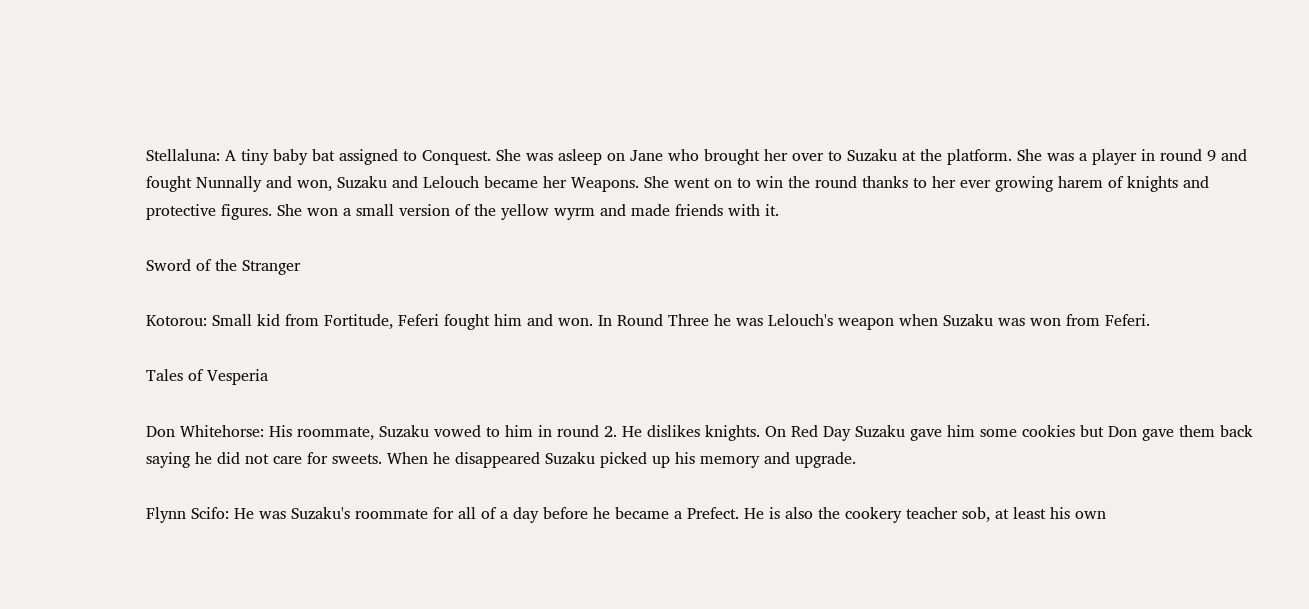Stellaluna: A tiny baby bat assigned to Conquest. She was asleep on Jane who brought her over to Suzaku at the platform. She was a player in round 9 and fought Nunnally and won, Suzaku and Lelouch became her Weapons. She went on to win the round thanks to her ever growing harem of knights and protective figures. She won a small version of the yellow wyrm and made friends with it.

Sword of the Stranger

Kotorou: Small kid from Fortitude, Feferi fought him and won. In Round Three he was Lelouch's weapon when Suzaku was won from Feferi.

Tales of Vesperia

Don Whitehorse: His roommate, Suzaku vowed to him in round 2. He dislikes knights. On Red Day Suzaku gave him some cookies but Don gave them back saying he did not care for sweets. When he disappeared Suzaku picked up his memory and upgrade.

Flynn Scifo: He was Suzaku's roommate for all of a day before he became a Prefect. He is also the cookery teacher sob, at least his own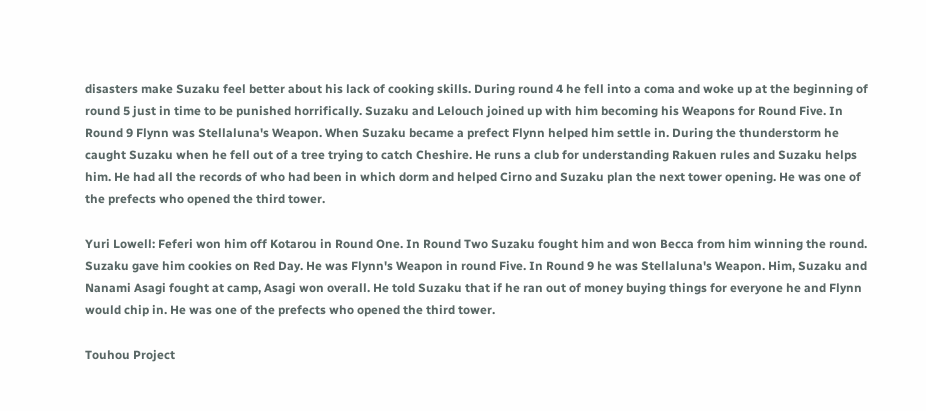disasters make Suzaku feel better about his lack of cooking skills. During round 4 he fell into a coma and woke up at the beginning of round 5 just in time to be punished horrifically. Suzaku and Lelouch joined up with him becoming his Weapons for Round Five. In Round 9 Flynn was Stellaluna's Weapon. When Suzaku became a prefect Flynn helped him settle in. During the thunderstorm he caught Suzaku when he fell out of a tree trying to catch Cheshire. He runs a club for understanding Rakuen rules and Suzaku helps him. He had all the records of who had been in which dorm and helped Cirno and Suzaku plan the next tower opening. He was one of the prefects who opened the third tower.

Yuri Lowell: Feferi won him off Kotarou in Round One. In Round Two Suzaku fought him and won Becca from him winning the round. Suzaku gave him cookies on Red Day. He was Flynn's Weapon in round Five. In Round 9 he was Stellaluna's Weapon. Him, Suzaku and Nanami Asagi fought at camp, Asagi won overall. He told Suzaku that if he ran out of money buying things for everyone he and Flynn would chip in. He was one of the prefects who opened the third tower.

Touhou Project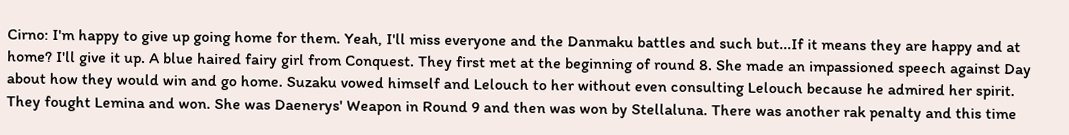Cirno: I'm happy to give up going home for them. Yeah, I'll miss everyone and the Danmaku battles and such but...If it means they are happy and at home? I'll give it up. A blue haired fairy girl from Conquest. They first met at the beginning of round 8. She made an impassioned speech against Day about how they would win and go home. Suzaku vowed himself and Lelouch to her without even consulting Lelouch because he admired her spirit. They fought Lemina and won. She was Daenerys' Weapon in Round 9 and then was won by Stellaluna. There was another rak penalty and this time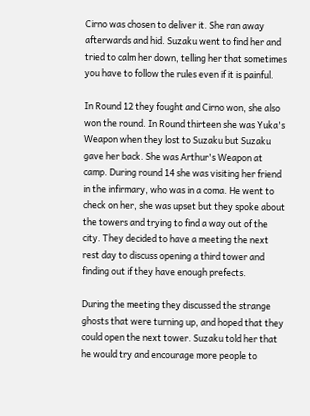Cirno was chosen to deliver it. She ran away afterwards and hid. Suzaku went to find her and tried to calm her down, telling her that sometimes you have to follow the rules even if it is painful.

In Round 12 they fought and Cirno won, she also won the round. In Round thirteen she was Yuka's Weapon when they lost to Suzaku but Suzaku gave her back. She was Arthur's Weapon at camp. During round 14 she was visiting her friend in the infirmary, who was in a coma. He went to check on her, she was upset but they spoke about the towers and trying to find a way out of the city. They decided to have a meeting the next rest day to discuss opening a third tower and finding out if they have enough prefects.

During the meeting they discussed the strange ghosts that were turning up, and hoped that they could open the next tower. Suzaku told her that he would try and encourage more people to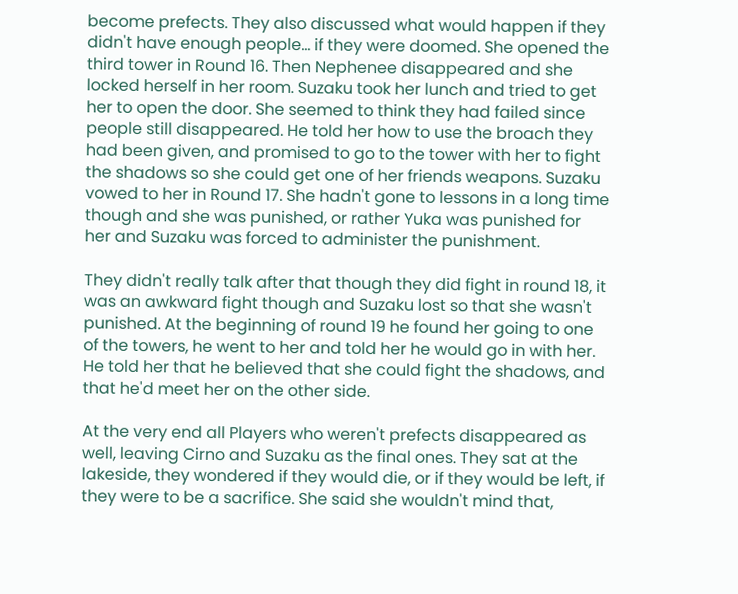become prefects. They also discussed what would happen if they didn't have enough people... if they were doomed. She opened the third tower in Round 16. Then Nephenee disappeared and she locked herself in her room. Suzaku took her lunch and tried to get her to open the door. She seemed to think they had failed since people still disappeared. He told her how to use the broach they had been given, and promised to go to the tower with her to fight the shadows so she could get one of her friends weapons. Suzaku vowed to her in Round 17. She hadn't gone to lessons in a long time though and she was punished, or rather Yuka was punished for her and Suzaku was forced to administer the punishment.

They didn't really talk after that though they did fight in round 18, it was an awkward fight though and Suzaku lost so that she wasn't punished. At the beginning of round 19 he found her going to one of the towers, he went to her and told her he would go in with her. He told her that he believed that she could fight the shadows, and that he'd meet her on the other side.

At the very end all Players who weren't prefects disappeared as well, leaving Cirno and Suzaku as the final ones. They sat at the lakeside, they wondered if they would die, or if they would be left, if they were to be a sacrifice. She said she wouldn't mind that,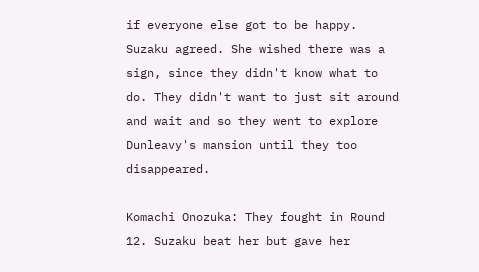if everyone else got to be happy. Suzaku agreed. She wished there was a sign, since they didn't know what to do. They didn't want to just sit around and wait and so they went to explore Dunleavy's mansion until they too disappeared.

Komachi Onozuka: They fought in Round 12. Suzaku beat her but gave her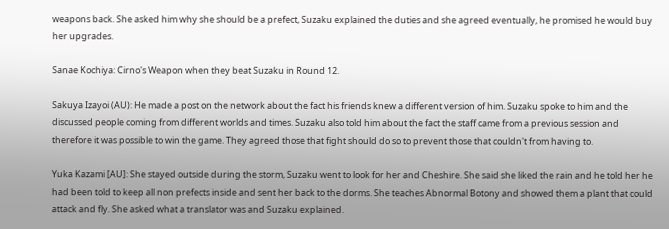weapons back. She asked him why she should be a prefect, Suzaku explained the duties and she agreed eventually, he promised he would buy her upgrades.

Sanae Kochiya: Cirno's Weapon when they beat Suzaku in Round 12.

Sakuya Izayoi (AU): He made a post on the network about the fact his friends knew a different version of him. Suzaku spoke to him and the discussed people coming from different worlds and times. Suzaku also told him about the fact the staff came from a previous session and therefore it was possible to win the game. They agreed those that fight should do so to prevent those that couldn't from having to.

Yuka Kazami [AU]: She stayed outside during the storm, Suzaku went to look for her and Cheshire. She said she liked the rain and he told her he had been told to keep all non prefects inside and sent her back to the dorms. She teaches Abnormal Botony and showed them a plant that could attack and fly. She asked what a translator was and Suzaku explained.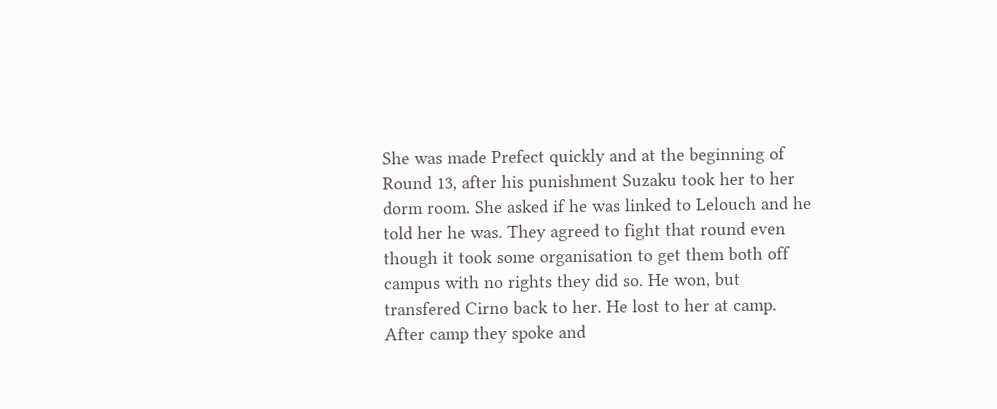She was made Prefect quickly and at the beginning of Round 13, after his punishment Suzaku took her to her dorm room. She asked if he was linked to Lelouch and he told her he was. They agreed to fight that round even though it took some organisation to get them both off campus with no rights they did so. He won, but transfered Cirno back to her. He lost to her at camp. After camp they spoke and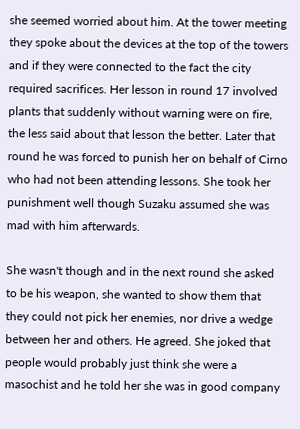she seemed worried about him. At the tower meeting they spoke about the devices at the top of the towers and if they were connected to the fact the city required sacrifices. Her lesson in round 17 involved plants that suddenly without warning were on fire, the less said about that lesson the better. Later that round he was forced to punish her on behalf of Cirno who had not been attending lessons. She took her punishment well though Suzaku assumed she was mad with him afterwards.

She wasn't though and in the next round she asked to be his weapon, she wanted to show them that they could not pick her enemies, nor drive a wedge between her and others. He agreed. She joked that people would probably just think she were a masochist and he told her she was in good company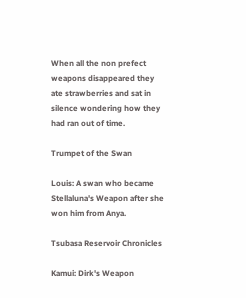When all the non prefect weapons disappeared they ate strawberries and sat in silence wondering how they had ran out of time.

Trumpet of the Swan

Louis: A swan who became Stellaluna's Weapon after she won him from Anya.

Tsubasa Reservoir Chronicles

Kamui: Dirk's Weapon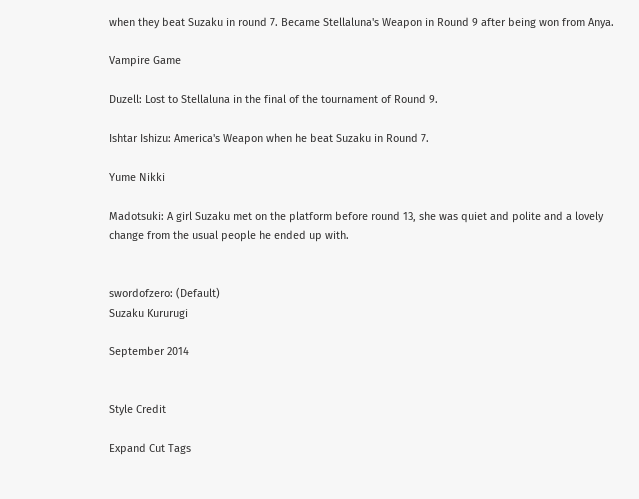when they beat Suzaku in round 7. Became Stellaluna's Weapon in Round 9 after being won from Anya.

Vampire Game

Duzell: Lost to Stellaluna in the final of the tournament of Round 9.

Ishtar Ishizu: America's Weapon when he beat Suzaku in Round 7.

Yume Nikki

Madotsuki: A girl Suzaku met on the platform before round 13, she was quiet and polite and a lovely change from the usual people he ended up with.


swordofzero: (Default)
Suzaku Kururugi

September 2014


Style Credit

Expand Cut Tags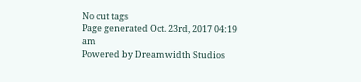No cut tags
Page generated Oct. 23rd, 2017 04:19 am
Powered by Dreamwidth Studios